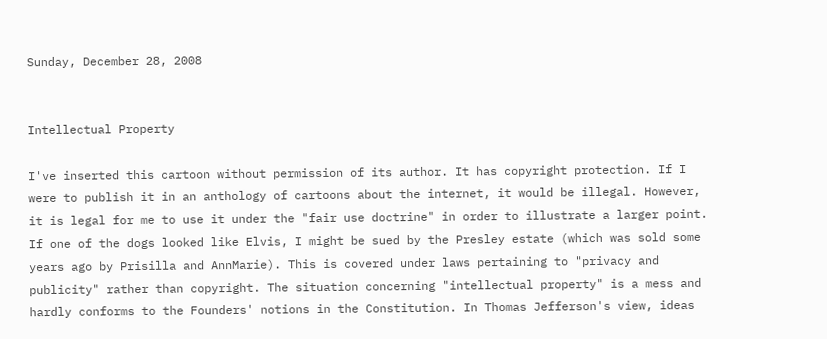Sunday, December 28, 2008


Intellectual Property

I've inserted this cartoon without permission of its author. It has copyright protection. If I were to publish it in an anthology of cartoons about the internet, it would be illegal. However, it is legal for me to use it under the "fair use doctrine" in order to illustrate a larger point. If one of the dogs looked like Elvis, I might be sued by the Presley estate (which was sold some years ago by Prisilla and AnnMarie). This is covered under laws pertaining to "privacy and publicity" rather than copyright. The situation concerning "intellectual property" is a mess and hardly conforms to the Founders' notions in the Constitution. In Thomas Jefferson's view, ideas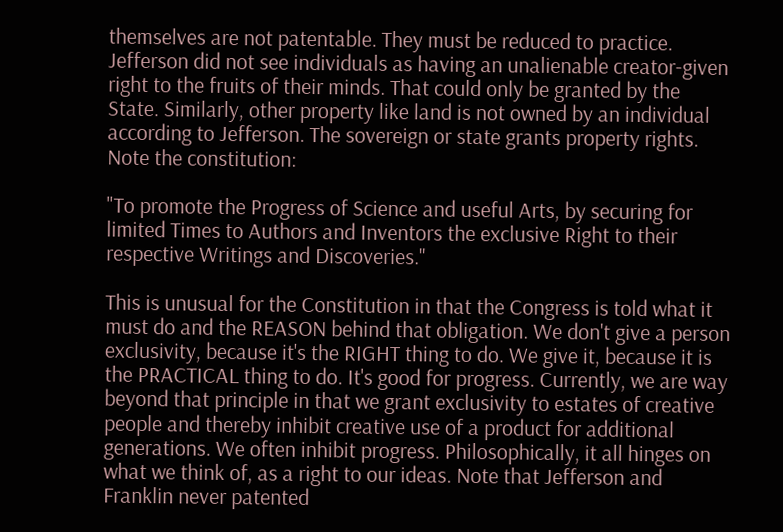themselves are not patentable. They must be reduced to practice. Jefferson did not see individuals as having an unalienable creator-given right to the fruits of their minds. That could only be granted by the State. Similarly, other property like land is not owned by an individual according to Jefferson. The sovereign or state grants property rights. Note the constitution:

"To promote the Progress of Science and useful Arts, by securing for limited Times to Authors and Inventors the exclusive Right to their respective Writings and Discoveries."

This is unusual for the Constitution in that the Congress is told what it must do and the REASON behind that obligation. We don't give a person exclusivity, because it's the RIGHT thing to do. We give it, because it is the PRACTICAL thing to do. It's good for progress. Currently, we are way beyond that principle in that we grant exclusivity to estates of creative people and thereby inhibit creative use of a product for additional generations. We often inhibit progress. Philosophically, it all hinges on what we think of, as a right to our ideas. Note that Jefferson and Franklin never patented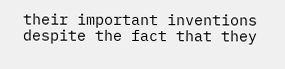their important inventions despite the fact that they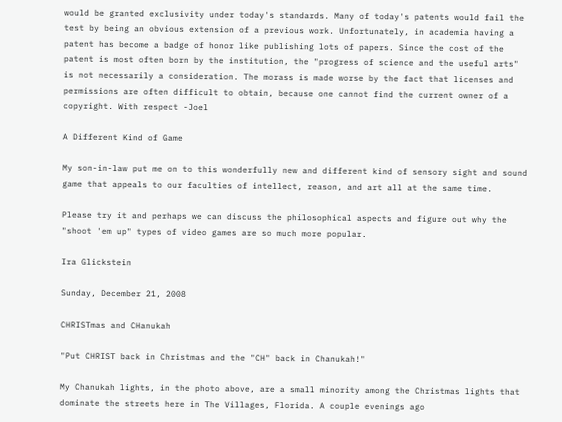would be granted exclusivity under today's standards. Many of today's patents would fail the test by being an obvious extension of a previous work. Unfortunately, in academia having a patent has become a badge of honor like publishing lots of papers. Since the cost of the patent is most often born by the institution, the "progress of science and the useful arts" is not necessarily a consideration. The morass is made worse by the fact that licenses and permissions are often difficult to obtain, because one cannot find the current owner of a copyright. With respect -Joel

A Different Kind of Game

My son-in-law put me on to this wonderfully new and different kind of sensory sight and sound game that appeals to our faculties of intellect, reason, and art all at the same time.

Please try it and perhaps we can discuss the philosophical aspects and figure out why the "shoot 'em up" types of video games are so much more popular.

Ira Glickstein

Sunday, December 21, 2008

CHRISTmas and CHanukah

"Put CHRIST back in Christmas and the "CH" back in Chanukah!"

My Chanukah lights, in the photo above, are a small minority among the Christmas lights that dominate the streets here in The Villages, Florida. A couple evenings ago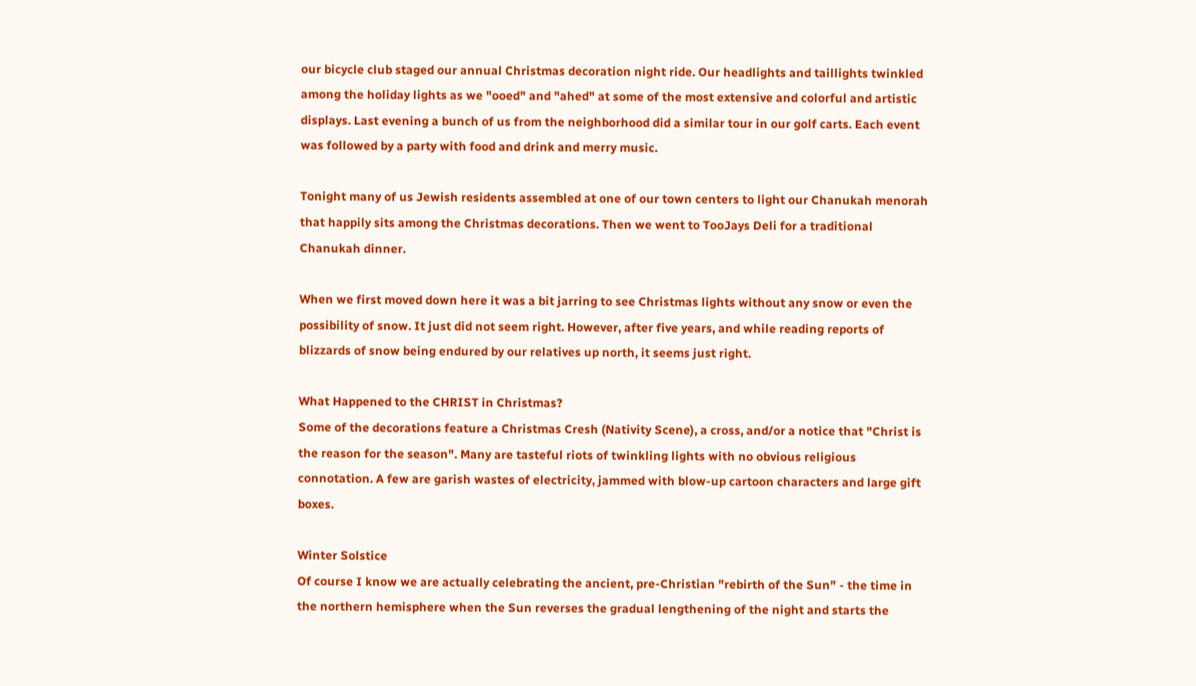our bicycle club staged our annual Christmas decoration night ride. Our headlights and taillights twinkled among the holiday lights as we "ooed" and "ahed" at some of the most extensive and colorful and artistic displays. Last evening a bunch of us from the neighborhood did a similar tour in our golf carts. Each event was followed by a party with food and drink and merry music.

Tonight many of us Jewish residents assembled at one of our town centers to light our Chanukah menorah that happily sits among the Christmas decorations. Then we went to TooJays Deli for a traditional Chanukah dinner.

When we first moved down here it was a bit jarring to see Christmas lights without any snow or even the possibility of snow. It just did not seem right. However, after five years, and while reading reports of blizzards of snow being endured by our relatives up north, it seems just right.

What Happened to the CHRIST in Christmas?
Some of the decorations feature a Christmas Cresh (Nativity Scene), a cross, and/or a notice that "Christ is the reason for the season". Many are tasteful riots of twinkling lights with no obvious religious connotation. A few are garish wastes of electricity, jammed with blow-up cartoon characters and large gift boxes.

Winter Solstice
Of course I know we are actually celebrating the ancient, pre-Christian "rebirth of the Sun" - the time in the northern hemisphere when the Sun reverses the gradual lengthening of the night and starts the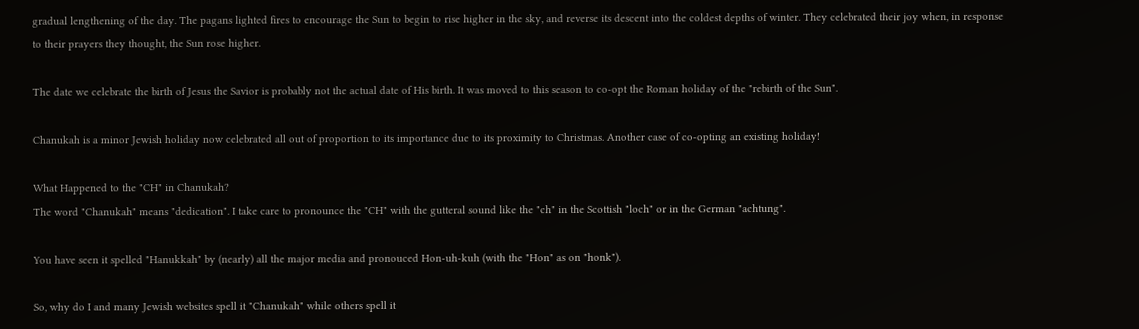gradual lengthening of the day. The pagans lighted fires to encourage the Sun to begin to rise higher in the sky, and reverse its descent into the coldest depths of winter. They celebrated their joy when, in response to their prayers they thought, the Sun rose higher.

The date we celebrate the birth of Jesus the Savior is probably not the actual date of His birth. It was moved to this season to co-opt the Roman holiday of the "rebirth of the Sun".

Chanukah is a minor Jewish holiday now celebrated all out of proportion to its importance due to its proximity to Christmas. Another case of co-opting an existing holiday!

What Happened to the "CH" in Chanukah?
The word "Chanukah" means "dedication". I take care to pronounce the "CH" with the gutteral sound like the "ch" in the Scottish "loch" or in the German "achtung".

You have seen it spelled "Hanukkah" by (nearly) all the major media and pronouced Hon-uh-kuh (with the "Hon" as on "honk").

So, why do I and many Jewish websites spell it "Chanukah" while others spell it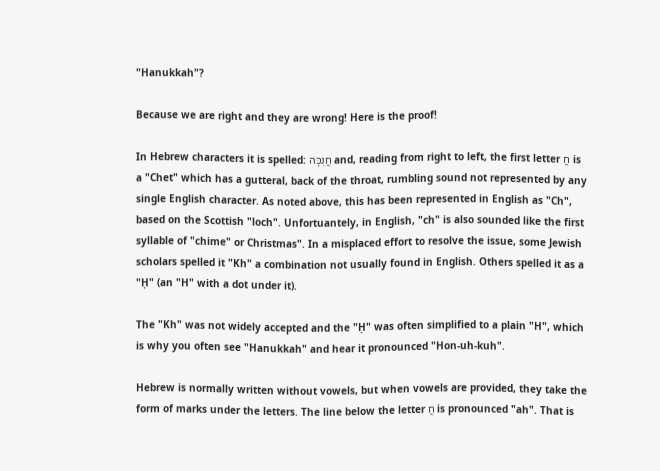"Hanukkah"?

Because we are right and they are wrong! Here is the proof!

In Hebrew characters it is spelled: חֲנֻכָּה and, reading from right to left, the first letter חֲ is a "Chet" which has a gutteral, back of the throat, rumbling sound not represented by any single English character. As noted above, this has been represented in English as "Ch", based on the Scottish "loch". Unfortuantely, in English, "ch" is also sounded like the first syllable of "chime" or Christmas". In a misplaced effort to resolve the issue, some Jewish scholars spelled it "Kh" a combination not usually found in English. Others spelled it as a "Ḥ" (an "H" with a dot under it).

The "Kh" was not widely accepted and the "Ḥ" was often simplified to a plain "H", which is why you often see "Hanukkah" and hear it pronounced "Hon-uh-kuh".

Hebrew is normally written without vowels, but when vowels are provided, they take the form of marks under the letters. The line below the letter חֲ is pronounced "ah". That is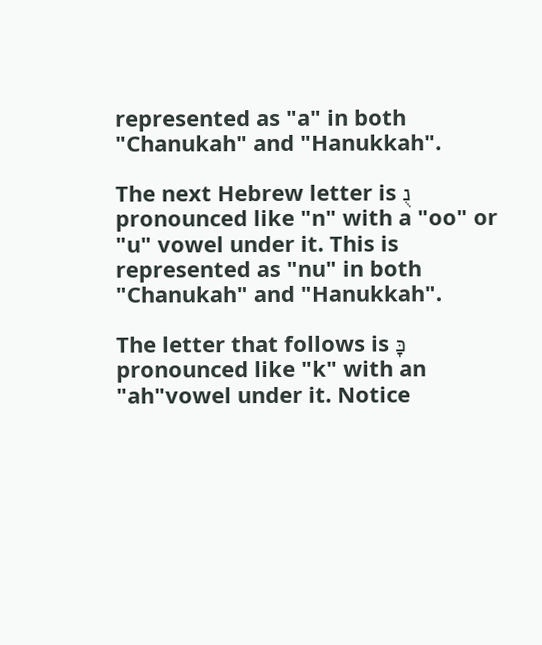represented as "a" in both "Chanukah" and "Hanukkah".

The next Hebrew letter is נֻ pronounced like "n" with a "oo" or "u" vowel under it. This is represented as "nu" in both "Chanukah" and "Hanukkah".

The letter that follows is כָּ pronounced like "k" with an "ah"vowel under it. Notice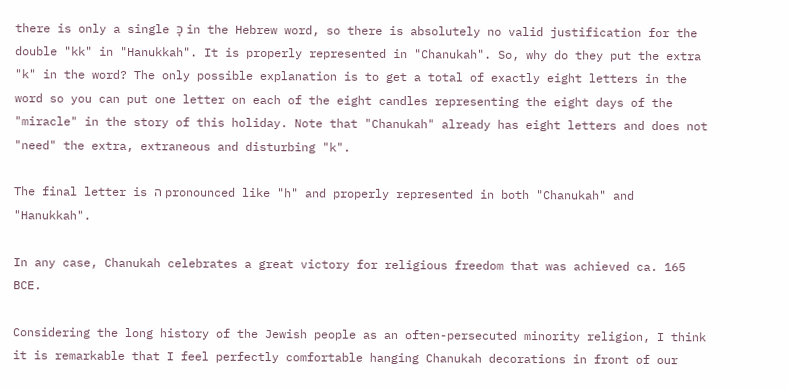there is only a single כָּ in the Hebrew word, so there is absolutely no valid justification for the double "kk" in "Hanukkah". It is properly represented in "Chanukah". So, why do they put the extra "k" in the word? The only possible explanation is to get a total of exactly eight letters in the word so you can put one letter on each of the eight candles representing the eight days of the "miracle" in the story of this holiday. Note that "Chanukah" already has eight letters and does not "need" the extra, extraneous and disturbing "k".

The final letter is ה pronounced like "h" and properly represented in both "Chanukah" and "Hanukkah".

In any case, Chanukah celebrates a great victory for religious freedom that was achieved ca. 165 BCE.

Considering the long history of the Jewish people as an often-persecuted minority religion, I think it is remarkable that I feel perfectly comfortable hanging Chanukah decorations in front of our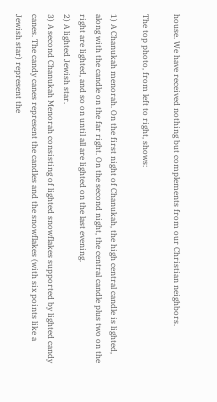house. We have received nothing but complements from our Christian neighbors.

The top photo, from left to right, shows:

1) A Chanukah menorah. On the first night of Chanukah, the high central candle is lighted, along with the candle on the far right. On the second night, the central candle plus two on the right are lighted, and so on until all are lighted on the last evening.
2) A lighted Jewish star.
3) A second Chanukah Menorah consisting of lighted snowflakes supported by lighted candy canes. The candy canes represent the candles and the snowflakes (with six points like a Jewish star) represent the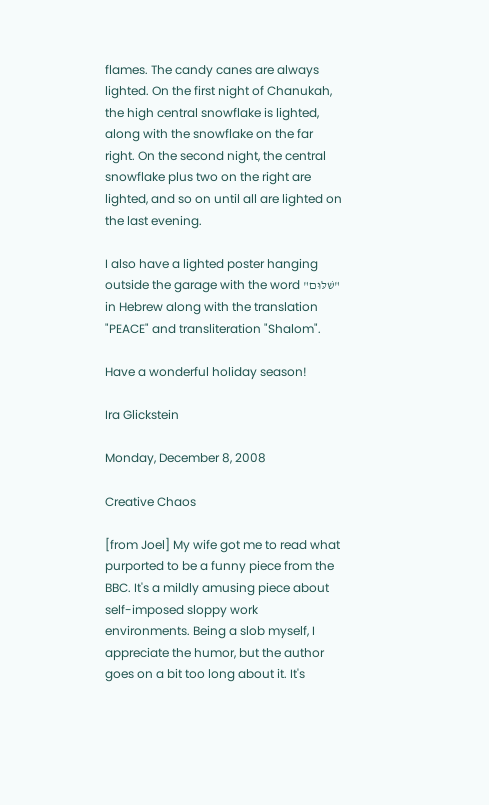flames. The candy canes are always lighted. On the first night of Chanukah, the high central snowflake is lighted, along with the snowflake on the far right. On the second night, the central snowflake plus two on the right are lighted, and so on until all are lighted on the last evening.

I also have a lighted poster hanging outside the garage with the word "שׁלּוּﬦ" in Hebrew along with the translation "PEACE" and transliteration "Shalom".

Have a wonderful holiday season!

Ira Glickstein

Monday, December 8, 2008

Creative Chaos

[from Joel] My wife got me to read what purported to be a funny piece from the BBC. It's a mildly amusing piece about self-imposed sloppy work environments. Being a slob myself, I appreciate the humor, but the author goes on a bit too long about it. It's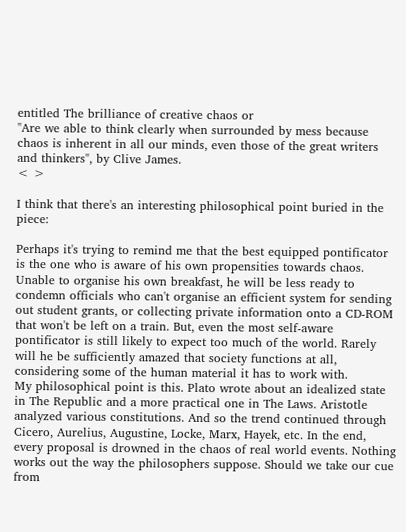entitled The brilliance of creative chaos or
"Are we able to think clearly when surrounded by mess because chaos is inherent in all our minds, even those of the great writers and thinkers", by Clive James.
< >

I think that there's an interesting philosophical point buried in the piece:

Perhaps it's trying to remind me that the best equipped pontificator is the one who is aware of his own propensities towards chaos. Unable to organise his own breakfast, he will be less ready to condemn officials who can't organise an efficient system for sending out student grants, or collecting private information onto a CD-ROM that won't be left on a train. But, even the most self-aware pontificator is still likely to expect too much of the world. Rarely will he be sufficiently amazed that society functions at all, considering some of the human material it has to work with.
My philosophical point is this. Plato wrote about an idealized state in The Republic and a more practical one in The Laws. Aristotle analyzed various constitutions. And so the trend continued through Cicero, Aurelius, Augustine, Locke, Marx, Hayek, etc. In the end, every proposal is drowned in the chaos of real world events. Nothing works out the way the philosophers suppose. Should we take our cue from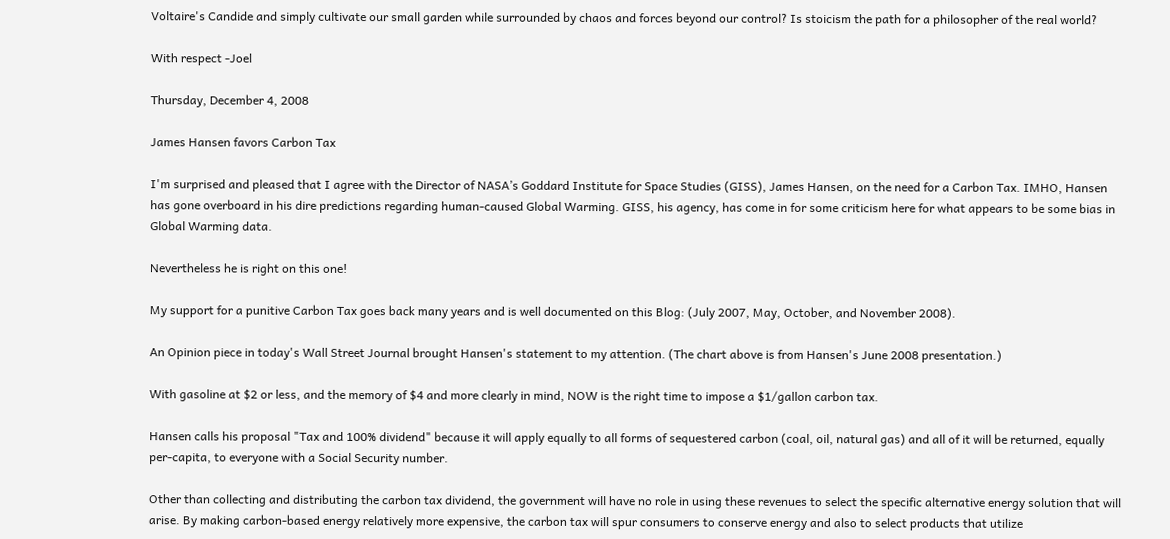Voltaire's Candide and simply cultivate our small garden while surrounded by chaos and forces beyond our control? Is stoicism the path for a philosopher of the real world?

With respect -Joel

Thursday, December 4, 2008

James Hansen favors Carbon Tax

I'm surprised and pleased that I agree with the Director of NASA’s Goddard Institute for Space Studies (GISS), James Hansen, on the need for a Carbon Tax. IMHO, Hansen has gone overboard in his dire predictions regarding human-caused Global Warming. GISS, his agency, has come in for some criticism here for what appears to be some bias in Global Warming data.

Nevertheless he is right on this one!

My support for a punitive Carbon Tax goes back many years and is well documented on this Blog: (July 2007, May, October, and November 2008).

An Opinion piece in today's Wall Street Journal brought Hansen's statement to my attention. (The chart above is from Hansen's June 2008 presentation.)

With gasoline at $2 or less, and the memory of $4 and more clearly in mind, NOW is the right time to impose a $1/gallon carbon tax.

Hansen calls his proposal "Tax and 100% dividend" because it will apply equally to all forms of sequestered carbon (coal, oil, natural gas) and all of it will be returned, equally per-capita, to everyone with a Social Security number.

Other than collecting and distributing the carbon tax dividend, the government will have no role in using these revenues to select the specific alternative energy solution that will arise. By making carbon-based energy relatively more expensive, the carbon tax will spur consumers to conserve energy and also to select products that utilize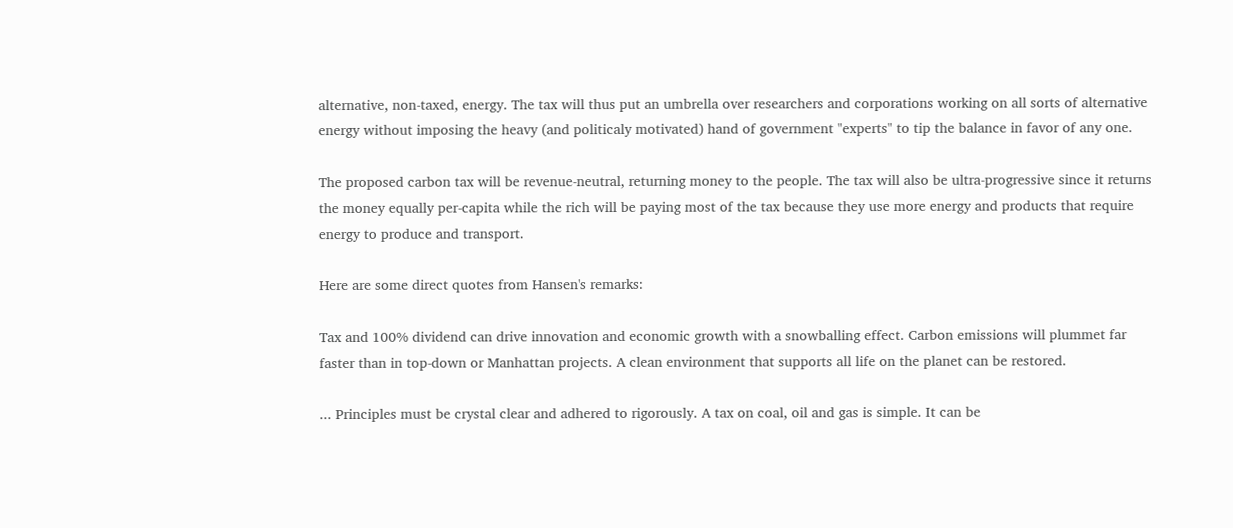alternative, non-taxed, energy. The tax will thus put an umbrella over researchers and corporations working on all sorts of alternative energy without imposing the heavy (and politicaly motivated) hand of government "experts" to tip the balance in favor of any one.

The proposed carbon tax will be revenue-neutral, returning money to the people. The tax will also be ultra-progressive since it returns the money equally per-capita while the rich will be paying most of the tax because they use more energy and products that require energy to produce and transport.

Here are some direct quotes from Hansen's remarks:

Tax and 100% dividend can drive innovation and economic growth with a snowballing effect. Carbon emissions will plummet far faster than in top-down or Manhattan projects. A clean environment that supports all life on the planet can be restored.

... Principles must be crystal clear and adhered to rigorously. A tax on coal, oil and gas is simple. It can be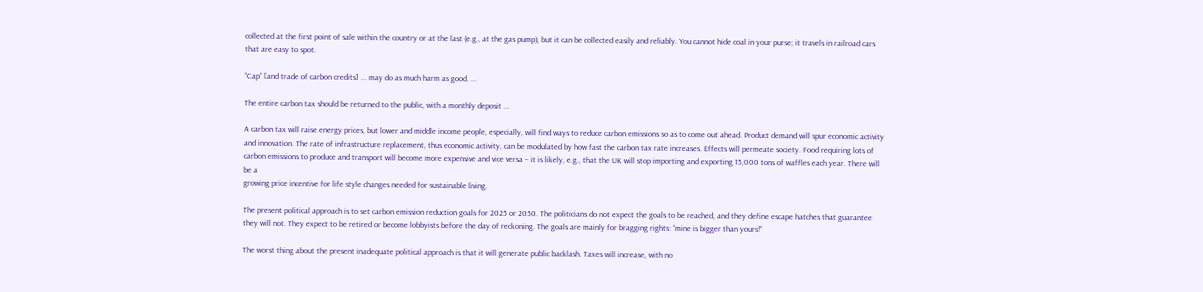collected at the first point of sale within the country or at the last (e.g., at the gas pump), but it can be collected easily and reliably. You cannot hide coal in your purse; it travels in railroad cars that are easy to spot.

“Cap” [and trade of carbon credits] ... may do as much harm as good. ...

The entire carbon tax should be returned to the public, with a monthly deposit ...

A carbon tax will raise energy prices, but lower and middle income people, especially, will find ways to reduce carbon emissions so as to come out ahead. Product demand will spur economic activity and innovation. The rate of infrastructure replacement, thus economic activity, can be modulated by how fast the carbon tax rate increases. Effects will permeate society. Food requiring lots of carbon emissions to produce and transport will become more expensive and vice versa – it is likely, e.g., that the UK will stop importing and exporting 15,000 tons of waffles each year. There will be a
growing price incentive for life style changes needed for sustainable living.

The present political approach is to set carbon emission reduction goals for 2025 or 2050. The politicians do not expect the goals to be reached, and they define escape hatches that guarantee they will not. They expect to be retired or become lobbyists before the day of reckoning. The goals are mainly for bragging rights: “mine is bigger than yours!”

The worst thing about the present inadequate political approach is that it will generate public backlash. Taxes will increase, with no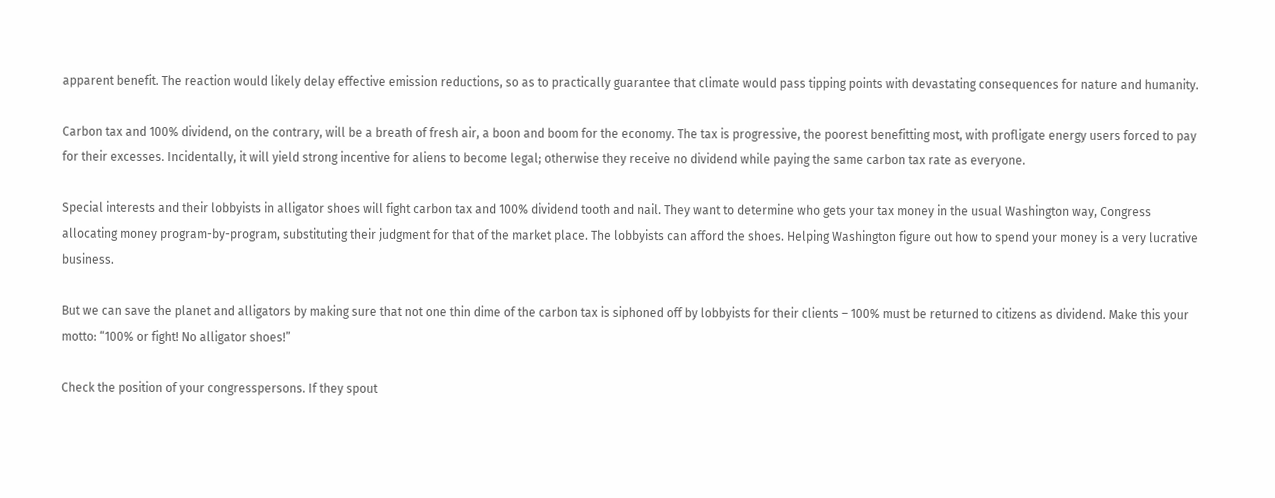apparent benefit. The reaction would likely delay effective emission reductions, so as to practically guarantee that climate would pass tipping points with devastating consequences for nature and humanity.

Carbon tax and 100% dividend, on the contrary, will be a breath of fresh air, a boon and boom for the economy. The tax is progressive, the poorest benefitting most, with profligate energy users forced to pay for their excesses. Incidentally, it will yield strong incentive for aliens to become legal; otherwise they receive no dividend while paying the same carbon tax rate as everyone.

Special interests and their lobbyists in alligator shoes will fight carbon tax and 100% dividend tooth and nail. They want to determine who gets your tax money in the usual Washington way, Congress allocating money program-by-program, substituting their judgment for that of the market place. The lobbyists can afford the shoes. Helping Washington figure out how to spend your money is a very lucrative business.

But we can save the planet and alligators by making sure that not one thin dime of the carbon tax is siphoned off by lobbyists for their clients – 100% must be returned to citizens as dividend. Make this your motto: “100% or fight! No alligator shoes!”

Check the position of your congresspersons. If they spout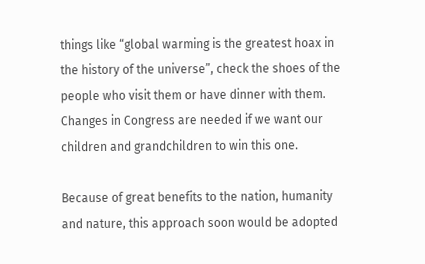things like “global warming is the greatest hoax in the history of the universe”, check the shoes of the people who visit them or have dinner with them. Changes in Congress are needed if we want our children and grandchildren to win this one.

Because of great benefits to the nation, humanity and nature, this approach soon would be adopted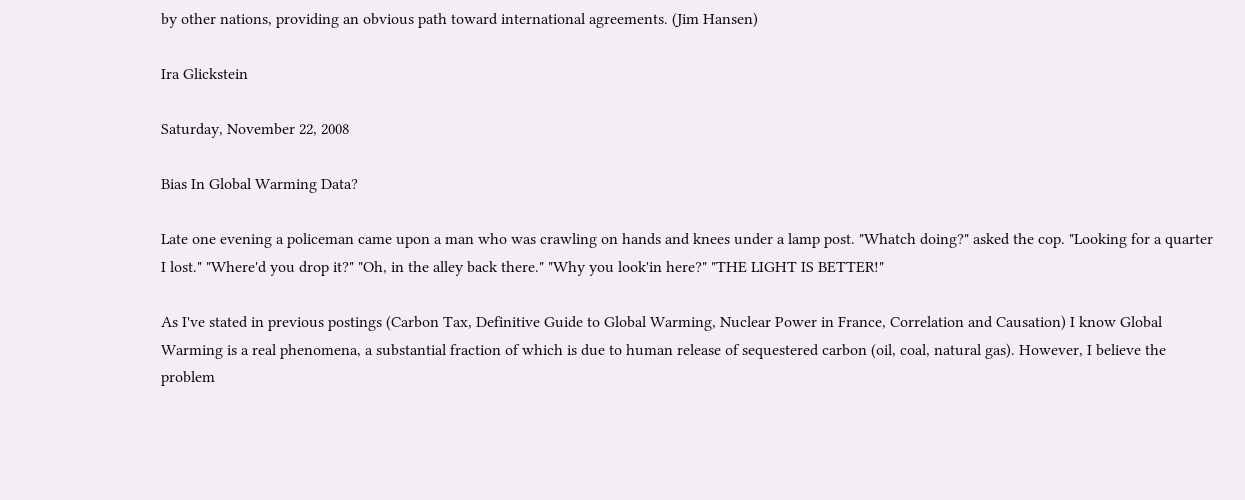by other nations, providing an obvious path toward international agreements. (Jim Hansen)

Ira Glickstein

Saturday, November 22, 2008

Bias In Global Warming Data?

Late one evening a policeman came upon a man who was crawling on hands and knees under a lamp post. "Whatch doing?" asked the cop. "Looking for a quarter I lost." "Where'd you drop it?" "Oh, in the alley back there." "Why you look'in here?" "THE LIGHT IS BETTER!"

As I've stated in previous postings (Carbon Tax, Definitive Guide to Global Warming, Nuclear Power in France, Correlation and Causation) I know Global Warming is a real phenomena, a substantial fraction of which is due to human release of sequestered carbon (oil, coal, natural gas). However, I believe the problem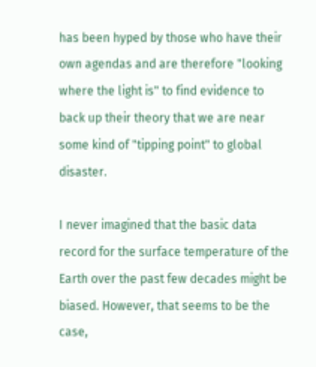has been hyped by those who have their own agendas and are therefore "looking where the light is" to find evidence to back up their theory that we are near some kind of "tipping point" to global disaster.

I never imagined that the basic data record for the surface temperature of the Earth over the past few decades might be biased. However, that seems to be the case,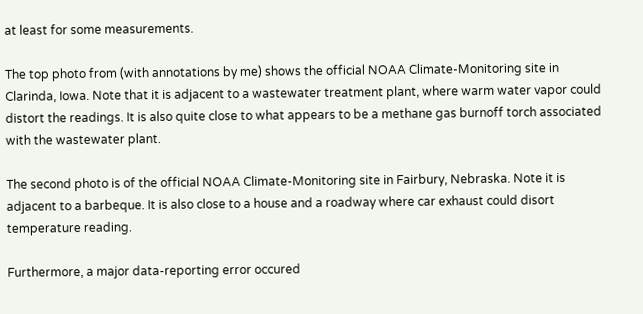at least for some measurements.

The top photo from (with annotations by me) shows the official NOAA Climate-Monitoring site in Clarinda, Iowa. Note that it is adjacent to a wastewater treatment plant, where warm water vapor could distort the readings. It is also quite close to what appears to be a methane gas burnoff torch associated with the wastewater plant.

The second photo is of the official NOAA Climate-Monitoring site in Fairbury, Nebraska. Note it is adjacent to a barbeque. It is also close to a house and a roadway where car exhaust could disort temperature reading.

Furthermore, a major data-reporting error occured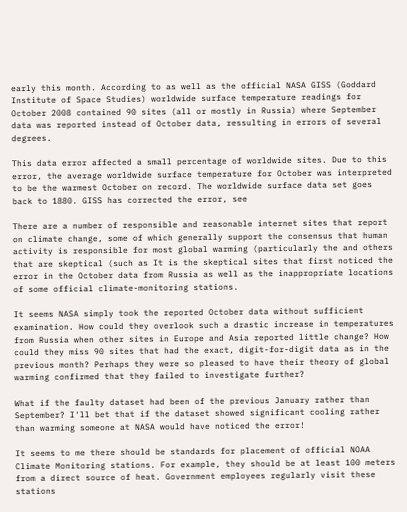early this month. According to as well as the official NASA GISS (Goddard Institute of Space Studies) worldwide surface temperature readings for October 2008 contained 90 sites (all or mostly in Russia) where September data was reported instead of October data, ressulting in errors of several degrees.

This data error affected a small percentage of worldwide sites. Due to this error, the average worldwide surface temperature for October was interpreted to be the warmest October on record. The worldwide surface data set goes back to 1880. GISS has corrected the error, see

There are a number of responsible and reasonable internet sites that report on climate change, some of which generally support the consensus that human activity is responsible for most global warming (particularly the and others that are skeptical (such as It is the skeptical sites that first noticed the error in the October data from Russia as well as the inappropriate locations of some official climate-monitoring stations.

It seems NASA simply took the reported October data without sufficient examination. How could they overlook such a drastic increase in temperatures from Russia when other sites in Europe and Asia reported little change? How could they miss 90 sites that had the exact, digit-for-digit data as in the previous month? Perhaps they were so pleased to have their theory of global warming confirmed that they failed to investigate further?

What if the faulty dataset had been of the previous January rather than September? I'll bet that if the dataset showed significant cooling rather than warming someone at NASA would have noticed the error!

It seems to me there should be standards for placement of official NOAA Climate Monitoring stations. For example, they should be at least 100 meters from a direct source of heat. Government employees regularly visit these stations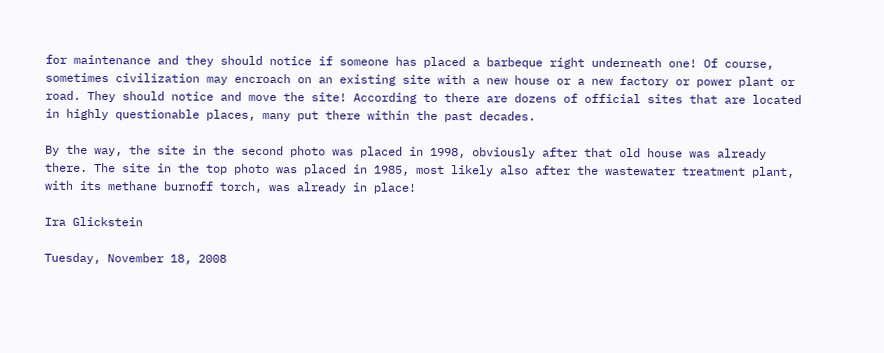for maintenance and they should notice if someone has placed a barbeque right underneath one! Of course, sometimes civilization may encroach on an existing site with a new house or a new factory or power plant or road. They should notice and move the site! According to there are dozens of official sites that are located in highly questionable places, many put there within the past decades.

By the way, the site in the second photo was placed in 1998, obviously after that old house was already there. The site in the top photo was placed in 1985, most likely also after the wastewater treatment plant, with its methane burnoff torch, was already in place!

Ira Glickstein

Tuesday, November 18, 2008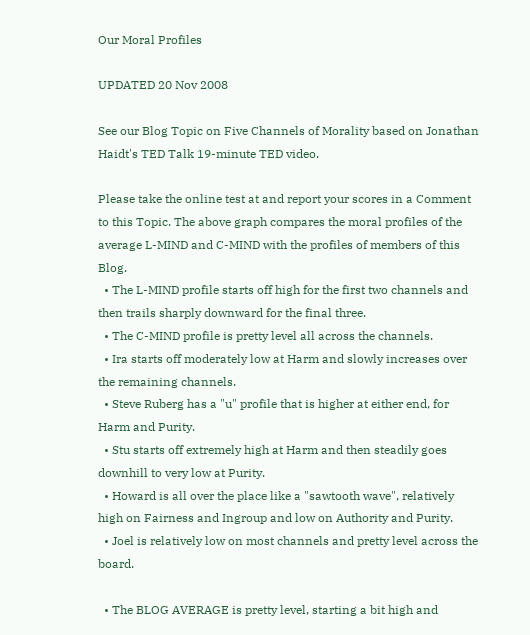Our Moral Profiles

UPDATED 20 Nov 2008

See our Blog Topic on Five Channels of Morality based on Jonathan Haidt's TED Talk 19-minute TED video.

Please take the online test at and report your scores in a Comment to this Topic. The above graph compares the moral profiles of the average L-MIND and C-MIND with the profiles of members of this Blog.
  • The L-MIND profile starts off high for the first two channels and then trails sharply downward for the final three.
  • The C-MIND profile is pretty level all across the channels.
  • Ira starts off moderately low at Harm and slowly increases over the remaining channels.
  • Steve Ruberg has a "u" profile that is higher at either end, for Harm and Purity.
  • Stu starts off extremely high at Harm and then steadily goes downhill to very low at Purity.
  • Howard is all over the place like a "sawtooth wave", relatively high on Fairness and Ingroup and low on Authority and Purity.
  • Joel is relatively low on most channels and pretty level across the board.

  • The BLOG AVERAGE is pretty level, starting a bit high and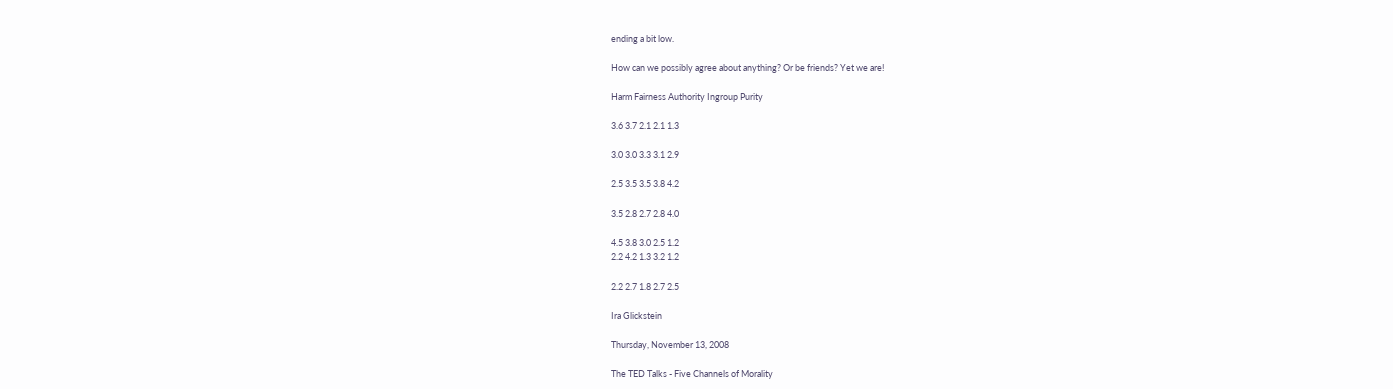ending a bit low.

How can we possibly agree about anything? Or be friends? Yet we are!

Harm Fairness Authority Ingroup Purity

3.6 3.7 2.1 2.1 1.3

3.0 3.0 3.3 3.1 2.9

2.5 3.5 3.5 3.8 4.2

3.5 2.8 2.7 2.8 4.0

4.5 3.8 3.0 2.5 1.2
2.2 4.2 1.3 3.2 1.2

2.2 2.7 1.8 2.7 2.5

Ira Glickstein

Thursday, November 13, 2008

The TED Talks - Five Channels of Morality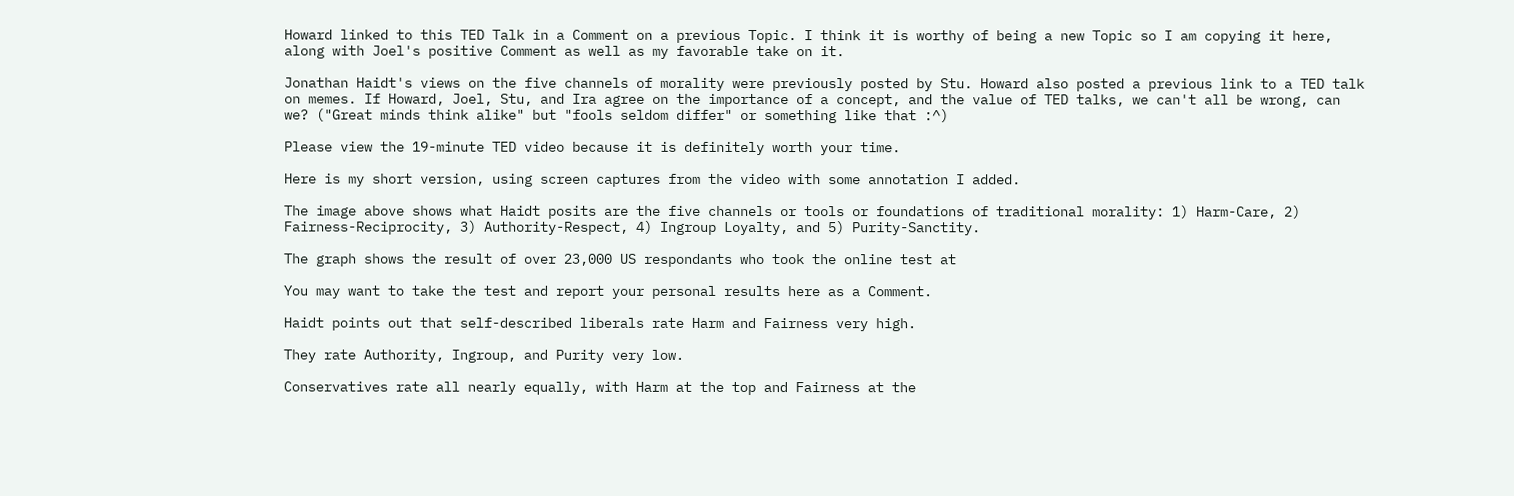Howard linked to this TED Talk in a Comment on a previous Topic. I think it is worthy of being a new Topic so I am copying it here, along with Joel's positive Comment as well as my favorable take on it.

Jonathan Haidt's views on the five channels of morality were previously posted by Stu. Howard also posted a previous link to a TED talk on memes. If Howard, Joel, Stu, and Ira agree on the importance of a concept, and the value of TED talks, we can't all be wrong, can we? ("Great minds think alike" but "fools seldom differ" or something like that :^)

Please view the 19-minute TED video because it is definitely worth your time.

Here is my short version, using screen captures from the video with some annotation I added.

The image above shows what Haidt posits are the five channels or tools or foundations of traditional morality: 1) Harm-Care, 2) Fairness-Reciprocity, 3) Authority-Respect, 4) Ingroup Loyalty, and 5) Purity-Sanctity.

The graph shows the result of over 23,000 US respondants who took the online test at

You may want to take the test and report your personal results here as a Comment.

Haidt points out that self-described liberals rate Harm and Fairness very high.

They rate Authority, Ingroup, and Purity very low.

Conservatives rate all nearly equally, with Harm at the top and Fairness at the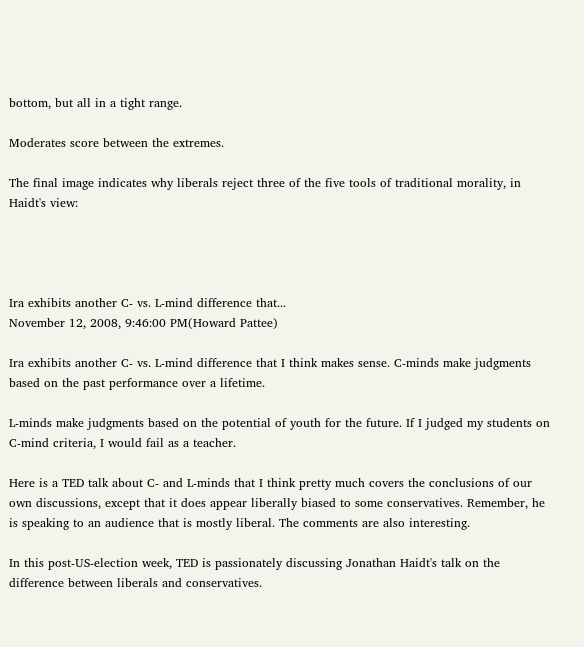bottom, but all in a tight range.

Moderates score between the extremes.

The final image indicates why liberals reject three of the five tools of traditional morality, in Haidt's view:




Ira exhibits another C- vs. L-mind difference that...
November 12, 2008, 9:46:00 PM(Howard Pattee)

Ira exhibits another C- vs. L-mind difference that I think makes sense. C-minds make judgments based on the past performance over a lifetime.

L-minds make judgments based on the potential of youth for the future. If I judged my students on C-mind criteria, I would fail as a teacher.

Here is a TED talk about C- and L-minds that I think pretty much covers the conclusions of our own discussions, except that it does appear liberally biased to some conservatives. Remember, he is speaking to an audience that is mostly liberal. The comments are also interesting.

In this post-US-election week, TED is passionately discussing Jonathan Haidt's talk on the difference between liberals and conservatives.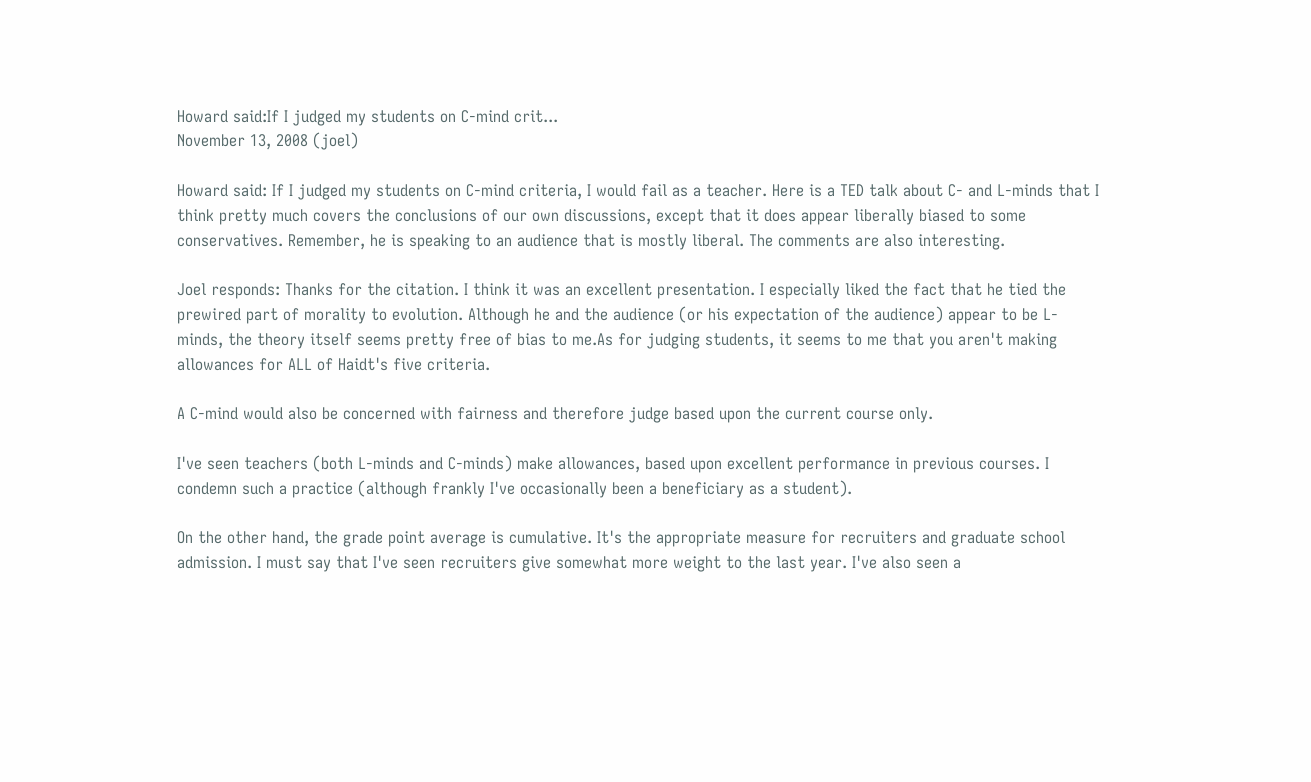Howard said:If I judged my students on C-mind crit...
November 13, 2008 (joel)

Howard said: If I judged my students on C-mind criteria, I would fail as a teacher. Here is a TED talk about C- and L-minds that I think pretty much covers the conclusions of our own discussions, except that it does appear liberally biased to some conservatives. Remember, he is speaking to an audience that is mostly liberal. The comments are also interesting.

Joel responds: Thanks for the citation. I think it was an excellent presentation. I especially liked the fact that he tied the prewired part of morality to evolution. Although he and the audience (or his expectation of the audience) appear to be L-minds, the theory itself seems pretty free of bias to me.As for judging students, it seems to me that you aren't making allowances for ALL of Haidt's five criteria.

A C-mind would also be concerned with fairness and therefore judge based upon the current course only.

I've seen teachers (both L-minds and C-minds) make allowances, based upon excellent performance in previous courses. I condemn such a practice (although frankly I've occasionally been a beneficiary as a student).

On the other hand, the grade point average is cumulative. It's the appropriate measure for recruiters and graduate school admission. I must say that I've seen recruiters give somewhat more weight to the last year. I've also seen a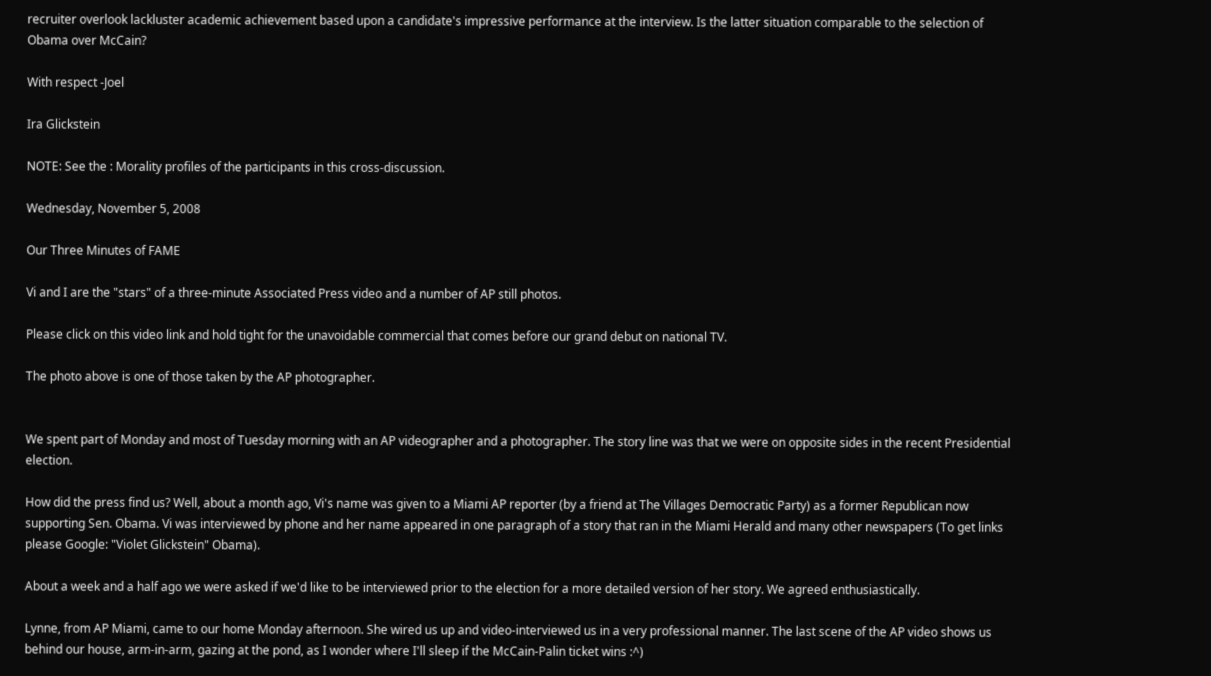recruiter overlook lackluster academic achievement based upon a candidate's impressive performance at the interview. Is the latter situation comparable to the selection of Obama over McCain?

With respect -Joel

Ira Glickstein

NOTE: See the : Morality profiles of the participants in this cross-discussion.

Wednesday, November 5, 2008

Our Three Minutes of FAME

Vi and I are the "stars" of a three-minute Associated Press video and a number of AP still photos.

Please click on this video link and hold tight for the unavoidable commercial that comes before our grand debut on national TV.

The photo above is one of those taken by the AP photographer.


We spent part of Monday and most of Tuesday morning with an AP videographer and a photographer. The story line was that we were on opposite sides in the recent Presidential election.

How did the press find us? Well, about a month ago, Vi's name was given to a Miami AP reporter (by a friend at The Villages Democratic Party) as a former Republican now supporting Sen. Obama. Vi was interviewed by phone and her name appeared in one paragraph of a story that ran in the Miami Herald and many other newspapers (To get links please Google: "Violet Glickstein" Obama).

About a week and a half ago we were asked if we'd like to be interviewed prior to the election for a more detailed version of her story. We agreed enthusiastically.

Lynne, from AP Miami, came to our home Monday afternoon. She wired us up and video-interviewed us in a very professional manner. The last scene of the AP video shows us behind our house, arm-in-arm, gazing at the pond, as I wonder where I'll sleep if the McCain-Palin ticket wins :^)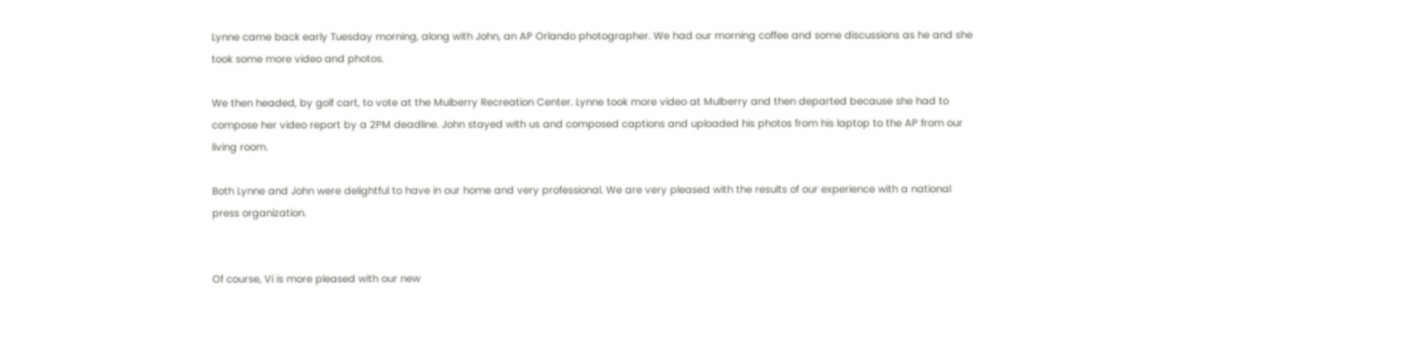Lynne came back early Tuesday morning, along with John, an AP Orlando photographer. We had our morning coffee and some discussions as he and she took some more video and photos.

We then headed, by golf cart, to vote at the Mulberry Recreation Center. Lynne took more video at Mulberry and then departed because she had to compose her video report by a 2PM deadline. John stayed with us and composed captions and uploaded his photos from his laptop to the AP from our living room.

Both Lynne and John were delightful to have in our home and very professional. We are very pleased with the results of our experience with a national press organization.


Of course, Vi is more pleased with our new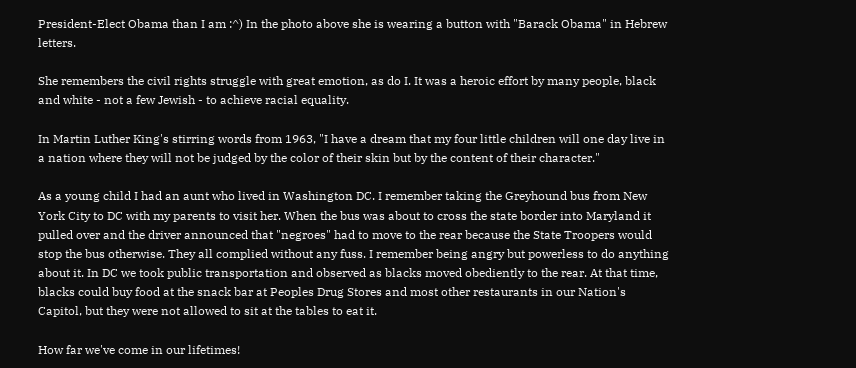President-Elect Obama than I am :^) In the photo above she is wearing a button with "Barack Obama" in Hebrew letters.

She remembers the civil rights struggle with great emotion, as do I. It was a heroic effort by many people, black and white - not a few Jewish - to achieve racial equality.

In Martin Luther King's stirring words from 1963, "I have a dream that my four little children will one day live in a nation where they will not be judged by the color of their skin but by the content of their character."

As a young child I had an aunt who lived in Washington DC. I remember taking the Greyhound bus from New York City to DC with my parents to visit her. When the bus was about to cross the state border into Maryland it pulled over and the driver announced that "negroes" had to move to the rear because the State Troopers would stop the bus otherwise. They all complied without any fuss. I remember being angry but powerless to do anything about it. In DC we took public transportation and observed as blacks moved obediently to the rear. At that time, blacks could buy food at the snack bar at Peoples Drug Stores and most other restaurants in our Nation's Capitol, but they were not allowed to sit at the tables to eat it.

How far we've come in our lifetimes!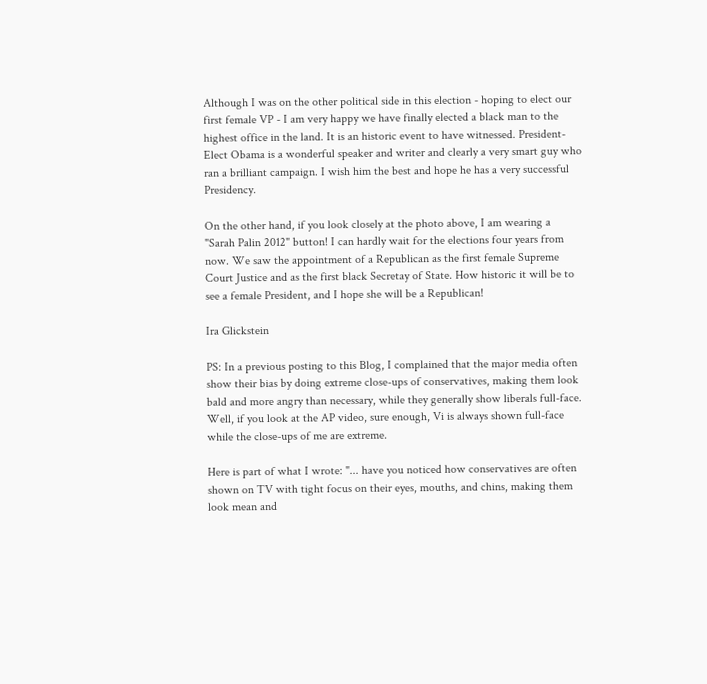Although I was on the other political side in this election - hoping to elect our first female VP - I am very happy we have finally elected a black man to the highest office in the land. It is an historic event to have witnessed. President-Elect Obama is a wonderful speaker and writer and clearly a very smart guy who ran a brilliant campaign. I wish him the best and hope he has a very successful Presidency.

On the other hand, if you look closely at the photo above, I am wearing a "Sarah Palin 2012" button! I can hardly wait for the elections four years from now. We saw the appointment of a Republican as the first female Supreme Court Justice and as the first black Secretay of State. How historic it will be to see a female President, and I hope she will be a Republican!

Ira Glickstein

PS: In a previous posting to this Blog, I complained that the major media often show their bias by doing extreme close-ups of conservatives, making them look bald and more angry than necessary, while they generally show liberals full-face. Well, if you look at the AP video, sure enough, Vi is always shown full-face while the close-ups of me are extreme.

Here is part of what I wrote: "... have you noticed how conservatives are often shown on TV with tight focus on their eyes, mouths, and chins, making them look mean and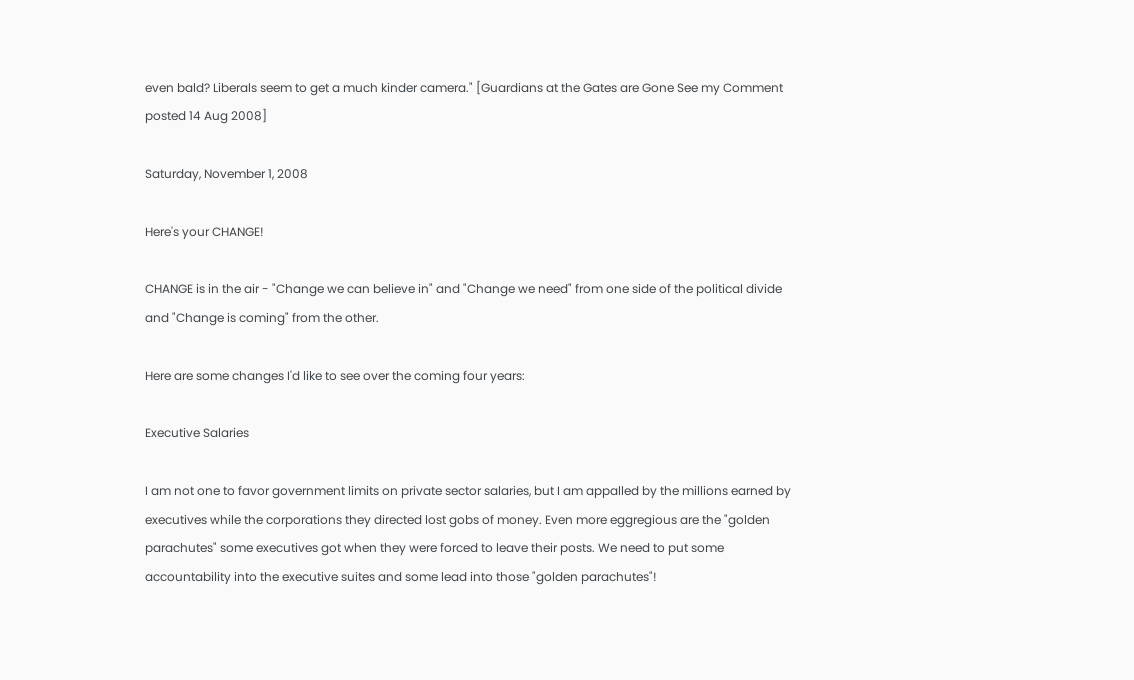even bald? Liberals seem to get a much kinder camera." [Guardians at the Gates are Gone See my Comment posted 14 Aug 2008]

Saturday, November 1, 2008

Here's your CHANGE!

CHANGE is in the air - "Change we can believe in" and "Change we need" from one side of the political divide and "Change is coming" from the other.

Here are some changes I'd like to see over the coming four years:

Executive Salaries

I am not one to favor government limits on private sector salaries, but I am appalled by the millions earned by executives while the corporations they directed lost gobs of money. Even more eggregious are the "golden parachutes" some executives got when they were forced to leave their posts. We need to put some accountability into the executive suites and some lead into those "golden parachutes"!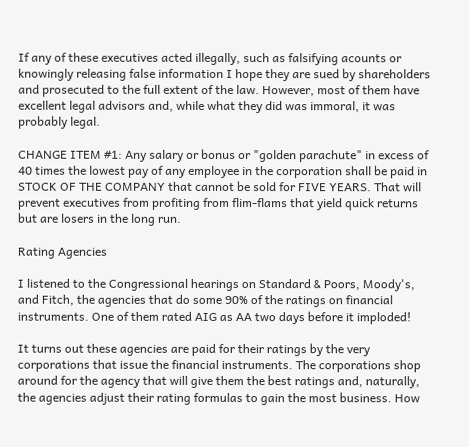If any of these executives acted illegally, such as falsifying acounts or knowingly releasing false information I hope they are sued by shareholders and prosecuted to the full extent of the law. However, most of them have excellent legal advisors and, while what they did was immoral, it was probably legal.

CHANGE ITEM #1: Any salary or bonus or "golden parachute" in excess of 40 times the lowest pay of any employee in the corporation shall be paid in STOCK OF THE COMPANY that cannot be sold for FIVE YEARS. That will prevent executives from profiting from flim-flams that yield quick returns but are losers in the long run.

Rating Agencies

I listened to the Congressional hearings on Standard & Poors, Moody's, and Fitch, the agencies that do some 90% of the ratings on financial instruments. One of them rated AIG as AA two days before it imploded!

It turns out these agencies are paid for their ratings by the very corporations that issue the financial instruments. The corporations shop around for the agency that will give them the best ratings and, naturally, the agencies adjust their rating formulas to gain the most business. How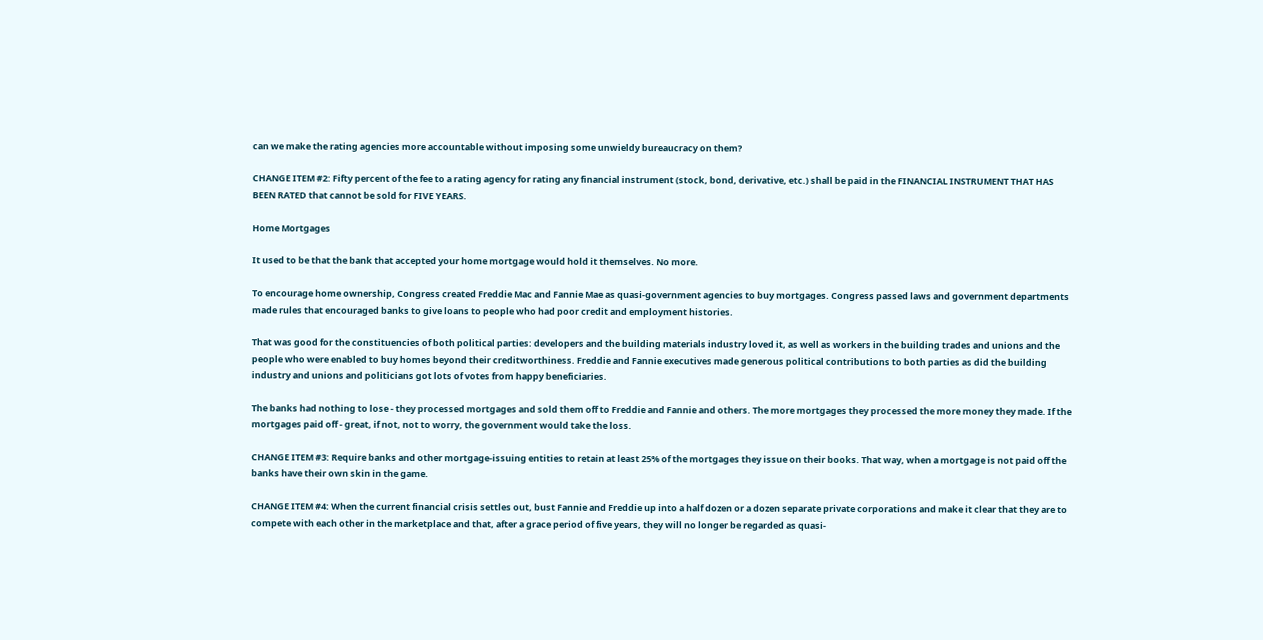can we make the rating agencies more accountable without imposing some unwieldy bureaucracy on them?

CHANGE ITEM #2: Fifty percent of the fee to a rating agency for rating any financial instrument (stock, bond, derivative, etc.) shall be paid in the FINANCIAL INSTRUMENT THAT HAS BEEN RATED that cannot be sold for FIVE YEARS.

Home Mortgages

It used to be that the bank that accepted your home mortgage would hold it themselves. No more.

To encourage home ownership, Congress created Freddie Mac and Fannie Mae as quasi-government agencies to buy mortgages. Congress passed laws and government departments made rules that encouraged banks to give loans to people who had poor credit and employment histories.

That was good for the constituencies of both political parties: developers and the building materials industry loved it, as well as workers in the building trades and unions and the people who were enabled to buy homes beyond their creditworthiness. Freddie and Fannie executives made generous political contributions to both parties as did the building industry and unions and politicians got lots of votes from happy beneficiaries.

The banks had nothing to lose - they processed mortgages and sold them off to Freddie and Fannie and others. The more mortgages they processed the more money they made. If the mortgages paid off - great, if not, not to worry, the government would take the loss.

CHANGE ITEM #3: Require banks and other mortgage-issuing entities to retain at least 25% of the mortgages they issue on their books. That way, when a mortgage is not paid off the banks have their own skin in the game.

CHANGE ITEM #4: When the current financial crisis settles out, bust Fannie and Freddie up into a half dozen or a dozen separate private corporations and make it clear that they are to compete with each other in the marketplace and that, after a grace period of five years, they will no longer be regarded as quasi-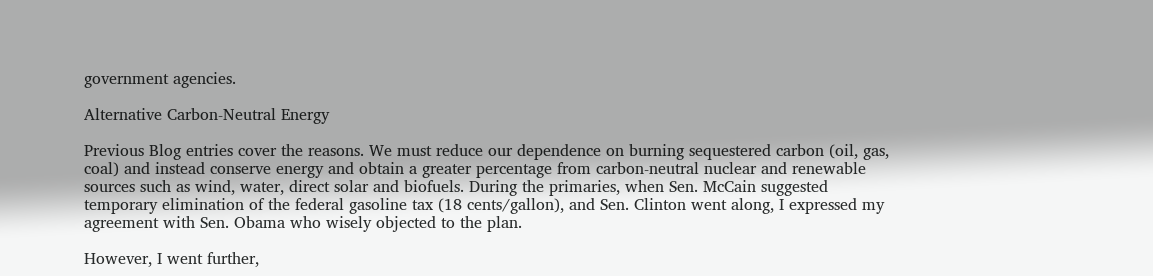government agencies.

Alternative Carbon-Neutral Energy

Previous Blog entries cover the reasons. We must reduce our dependence on burning sequestered carbon (oil, gas, coal) and instead conserve energy and obtain a greater percentage from carbon-neutral nuclear and renewable sources such as wind, water, direct solar and biofuels. During the primaries, when Sen. McCain suggested temporary elimination of the federal gasoline tax (18 cents/gallon), and Sen. Clinton went along, I expressed my agreement with Sen. Obama who wisely objected to the plan.

However, I went further,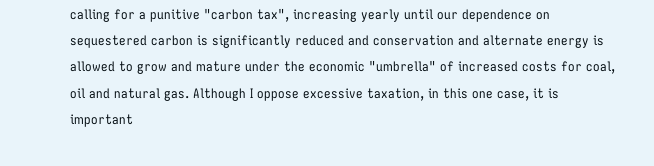calling for a punitive "carbon tax", increasing yearly until our dependence on sequestered carbon is significantly reduced and conservation and alternate energy is allowed to grow and mature under the economic "umbrella" of increased costs for coal, oil and natural gas. Although I oppose excessive taxation, in this one case, it is important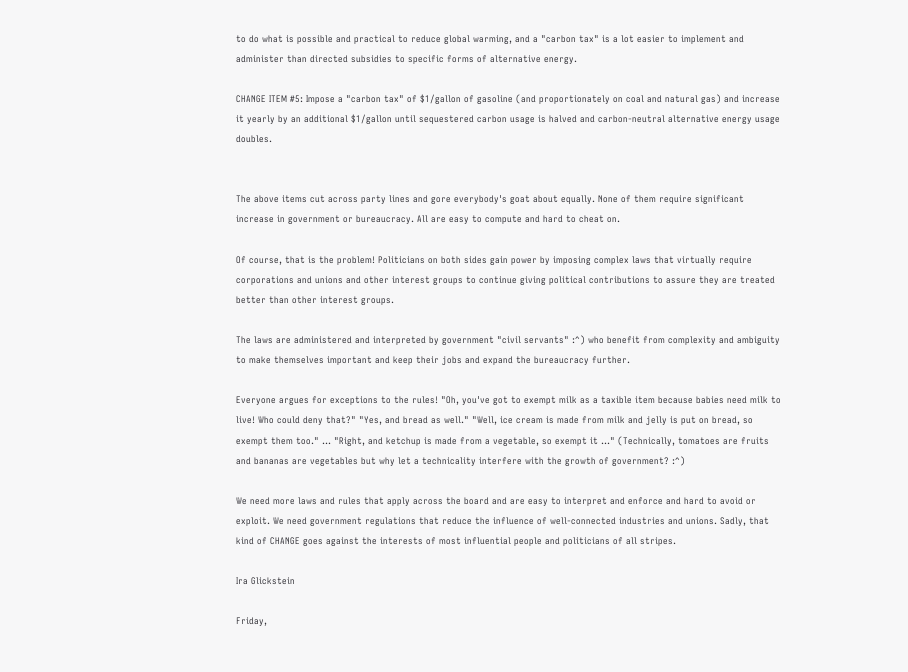to do what is possible and practical to reduce global warming, and a "carbon tax" is a lot easier to implement and administer than directed subsidies to specific forms of alternative energy.

CHANGE ITEM #5: Impose a "carbon tax" of $1/gallon of gasoline (and proportionately on coal and natural gas) and increase it yearly by an additional $1/gallon until sequestered carbon usage is halved and carbon-neutral alternative energy usage doubles.


The above items cut across party lines and gore everybody's goat about equally. None of them require significant increase in government or bureaucracy. All are easy to compute and hard to cheat on.

Of course, that is the problem! Politicians on both sides gain power by imposing complex laws that virtually require corporations and unions and other interest groups to continue giving political contributions to assure they are treated better than other interest groups.

The laws are administered and interpreted by government "civil servants" :^) who benefit from complexity and ambiguity to make themselves important and keep their jobs and expand the bureaucracy further.

Everyone argues for exceptions to the rules! "Oh, you've got to exempt milk as a taxible item because babies need milk to live! Who could deny that?" "Yes, and bread as well." "Well, ice cream is made from milk and jelly is put on bread, so exempt them too." ... "Right, and ketchup is made from a vegetable, so exempt it ..." (Technically, tomatoes are fruits and bananas are vegetables but why let a technicality interfere with the growth of government? :^)

We need more laws and rules that apply across the board and are easy to interpret and enforce and hard to avoid or exploit. We need government regulations that reduce the influence of well-connected industries and unions. Sadly, that kind of CHANGE goes against the interests of most influential people and politicians of all stripes.

Ira Glickstein

Friday,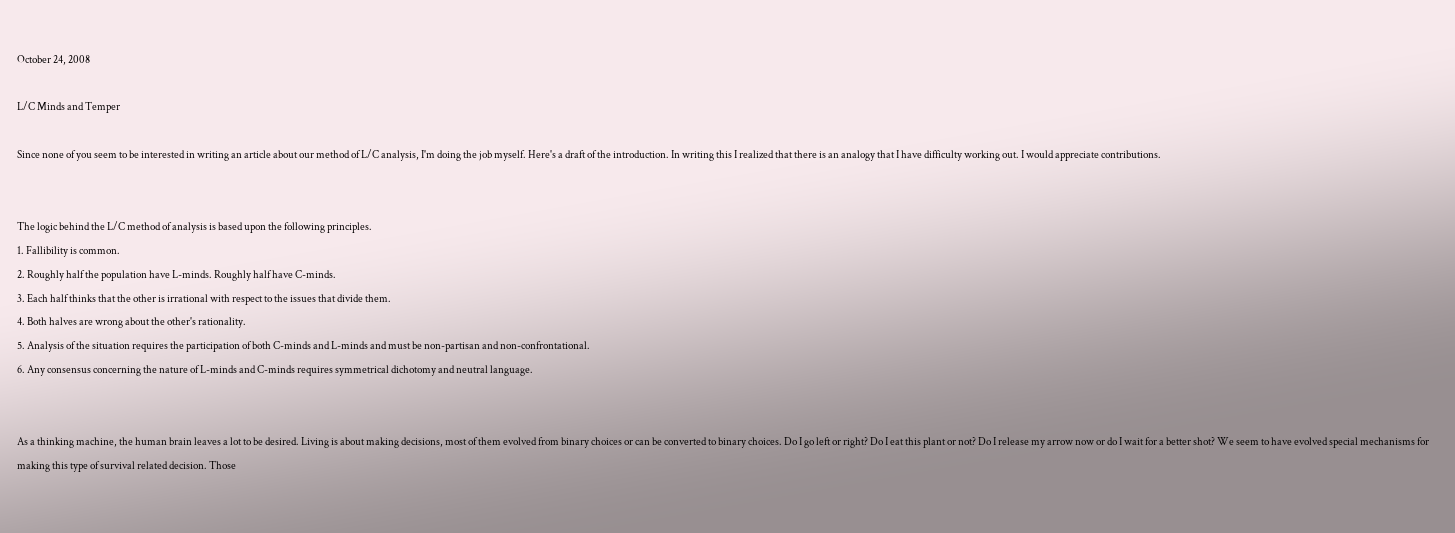October 24, 2008

L/C Minds and Temper

Since none of you seem to be interested in writing an article about our method of L/C analysis, I'm doing the job myself. Here's a draft of the introduction. In writing this I realized that there is an analogy that I have difficulty working out. I would appreciate contributions.


The logic behind the L/C method of analysis is based upon the following principles.
1. Fallibility is common.
2. Roughly half the population have L-minds. Roughly half have C-minds.
3. Each half thinks that the other is irrational with respect to the issues that divide them.
4. Both halves are wrong about the other's rationality.
5. Analysis of the situation requires the participation of both C-minds and L-minds and must be non-partisan and non-confrontational.
6. Any consensus concerning the nature of L-minds and C-minds requires symmetrical dichotomy and neutral language.


As a thinking machine, the human brain leaves a lot to be desired. Living is about making decisions, most of them evolved from binary choices or can be converted to binary choices. Do I go left or right? Do I eat this plant or not? Do I release my arrow now or do I wait for a better shot? We seem to have evolved special mechanisms for making this type of survival related decision. Those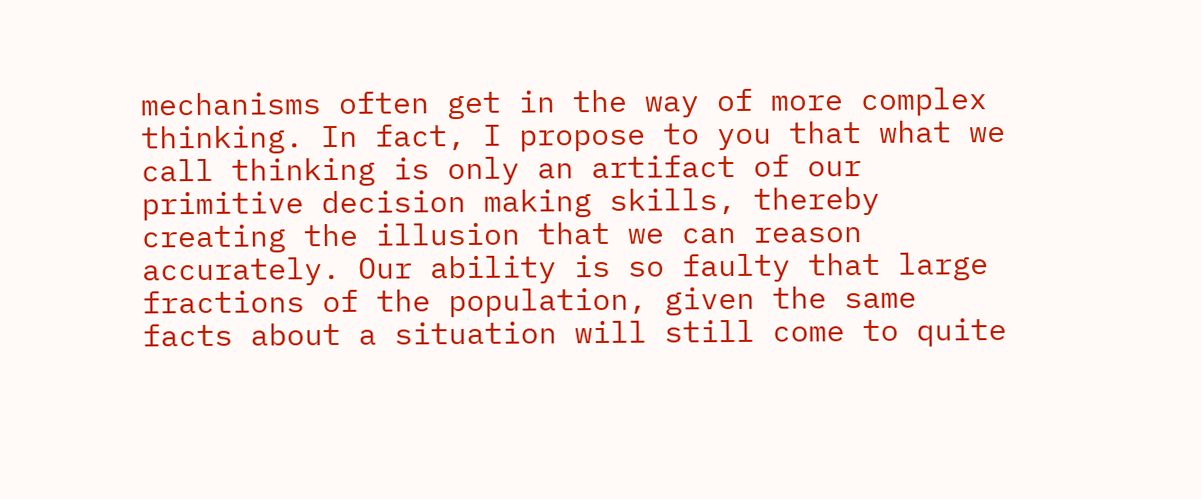mechanisms often get in the way of more complex thinking. In fact, I propose to you that what we call thinking is only an artifact of our primitive decision making skills, thereby creating the illusion that we can reason accurately. Our ability is so faulty that large fractions of the population, given the same facts about a situation will still come to quite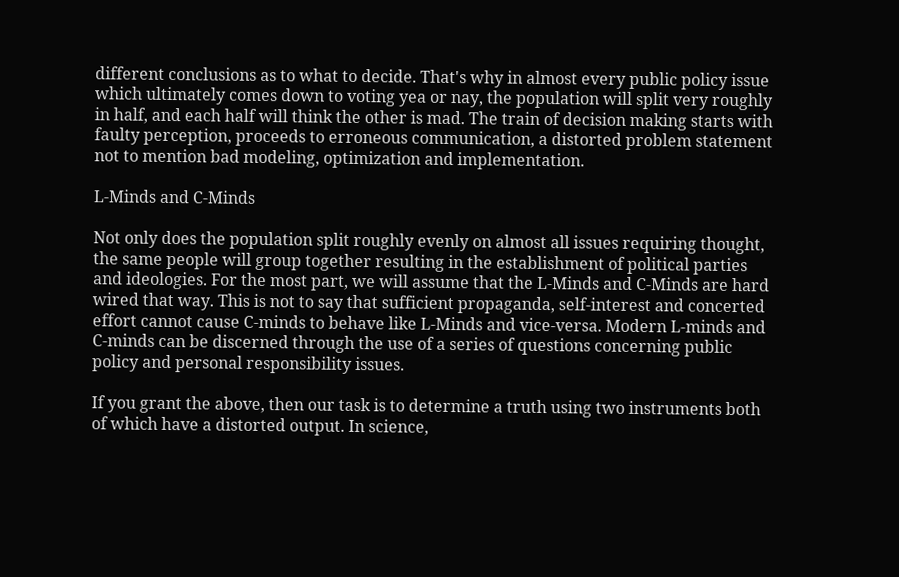different conclusions as to what to decide. That's why in almost every public policy issue which ultimately comes down to voting yea or nay, the population will split very roughly in half, and each half will think the other is mad. The train of decision making starts with faulty perception, proceeds to erroneous communication, a distorted problem statement not to mention bad modeling, optimization and implementation.

L-Minds and C-Minds

Not only does the population split roughly evenly on almost all issues requiring thought, the same people will group together resulting in the establishment of political parties and ideologies. For the most part, we will assume that the L-Minds and C-Minds are hard wired that way. This is not to say that sufficient propaganda, self-interest and concerted effort cannot cause C-minds to behave like L-Minds and vice-versa. Modern L-minds and C-minds can be discerned through the use of a series of questions concerning public policy and personal responsibility issues.

If you grant the above, then our task is to determine a truth using two instruments both of which have a distorted output. In science,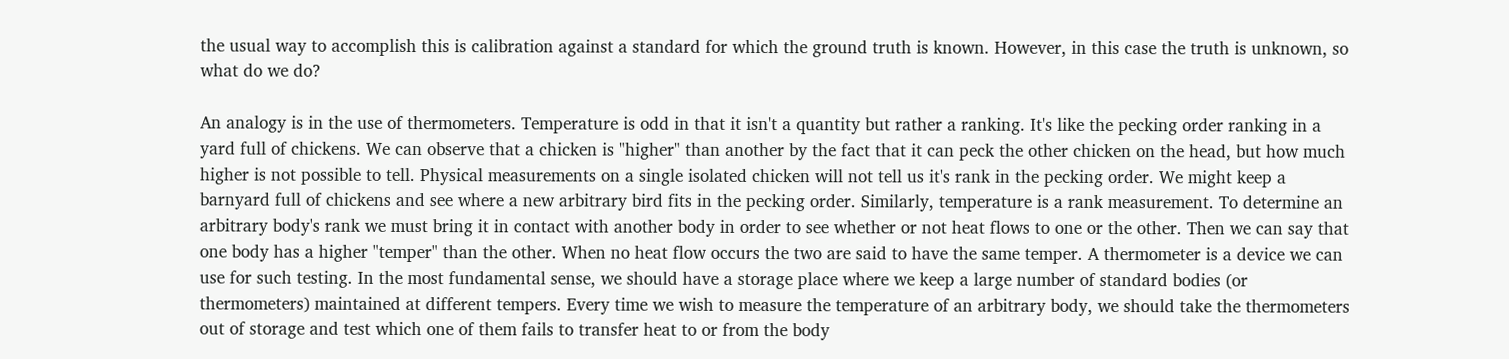the usual way to accomplish this is calibration against a standard for which the ground truth is known. However, in this case the truth is unknown, so what do we do?

An analogy is in the use of thermometers. Temperature is odd in that it isn't a quantity but rather a ranking. It's like the pecking order ranking in a yard full of chickens. We can observe that a chicken is "higher" than another by the fact that it can peck the other chicken on the head, but how much higher is not possible to tell. Physical measurements on a single isolated chicken will not tell us it's rank in the pecking order. We might keep a barnyard full of chickens and see where a new arbitrary bird fits in the pecking order. Similarly, temperature is a rank measurement. To determine an arbitrary body's rank we must bring it in contact with another body in order to see whether or not heat flows to one or the other. Then we can say that one body has a higher "temper" than the other. When no heat flow occurs the two are said to have the same temper. A thermometer is a device we can use for such testing. In the most fundamental sense, we should have a storage place where we keep a large number of standard bodies (or thermometers) maintained at different tempers. Every time we wish to measure the temperature of an arbitrary body, we should take the thermometers out of storage and test which one of them fails to transfer heat to or from the body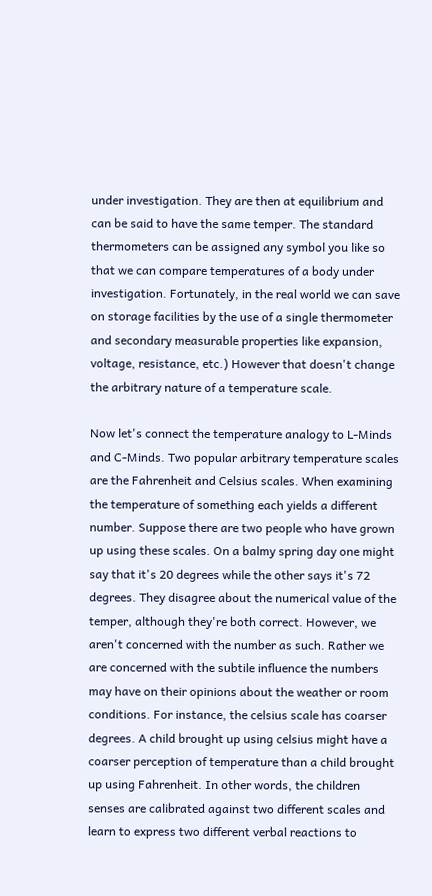under investigation. They are then at equilibrium and can be said to have the same temper. The standard thermometers can be assigned any symbol you like so that we can compare temperatures of a body under investigation. Fortunately, in the real world we can save on storage facilities by the use of a single thermometer and secondary measurable properties like expansion, voltage, resistance, etc.) However that doesn't change the arbitrary nature of a temperature scale.

Now let's connect the temperature analogy to L-Minds and C-Minds. Two popular arbitrary temperature scales are the Fahrenheit and Celsius scales. When examining the temperature of something each yields a different number. Suppose there are two people who have grown up using these scales. On a balmy spring day one might say that it's 20 degrees while the other says it's 72 degrees. They disagree about the numerical value of the temper, although they're both correct. However, we aren't concerned with the number as such. Rather we are concerned with the subtile influence the numbers may have on their opinions about the weather or room conditions. For instance, the celsius scale has coarser degrees. A child brought up using celsius might have a coarser perception of temperature than a child brought up using Fahrenheit. In other words, the children senses are calibrated against two different scales and learn to express two different verbal reactions to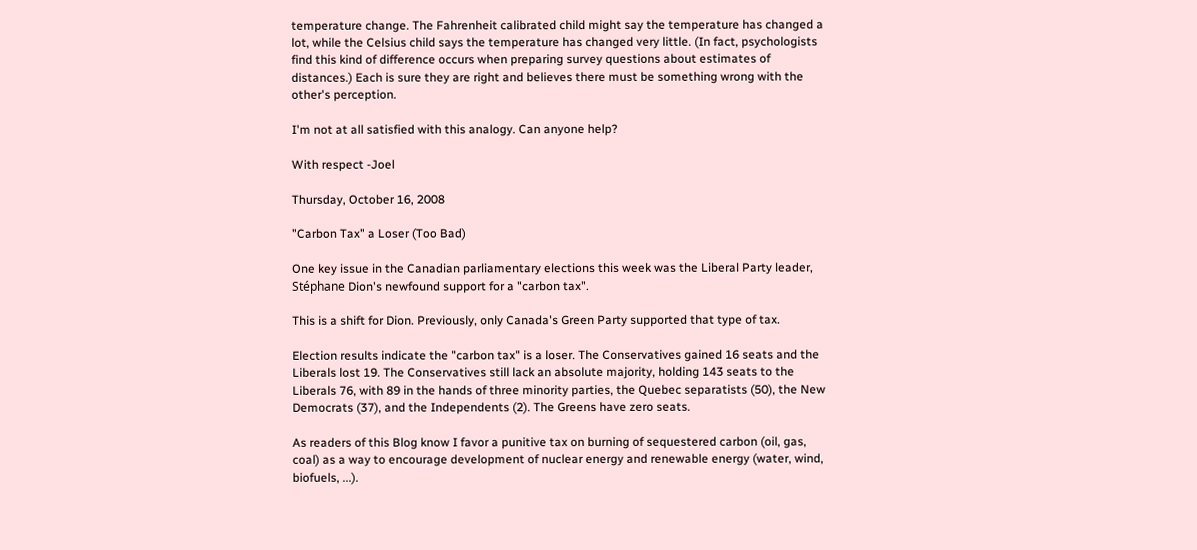temperature change. The Fahrenheit calibrated child might say the temperature has changed a lot, while the Celsius child says the temperature has changed very little. (In fact, psychologists find this kind of difference occurs when preparing survey questions about estimates of distances.) Each is sure they are right and believes there must be something wrong with the other's perception.

I'm not at all satisfied with this analogy. Can anyone help?

With respect -Joel

Thursday, October 16, 2008

"Carbon Tax" a Loser (Too Bad)

One key issue in the Canadian parliamentary elections this week was the Liberal Party leader, Stéphane Dion's newfound support for a "carbon tax".

This is a shift for Dion. Previously, only Canada's Green Party supported that type of tax.

Election results indicate the "carbon tax" is a loser. The Conservatives gained 16 seats and the Liberals lost 19. The Conservatives still lack an absolute majority, holding 143 seats to the Liberals 76, with 89 in the hands of three minority parties, the Quebec separatists (50), the New Democrats (37), and the Independents (2). The Greens have zero seats.

As readers of this Blog know I favor a punitive tax on burning of sequestered carbon (oil, gas, coal) as a way to encourage development of nuclear energy and renewable energy (water, wind, biofuels, ...).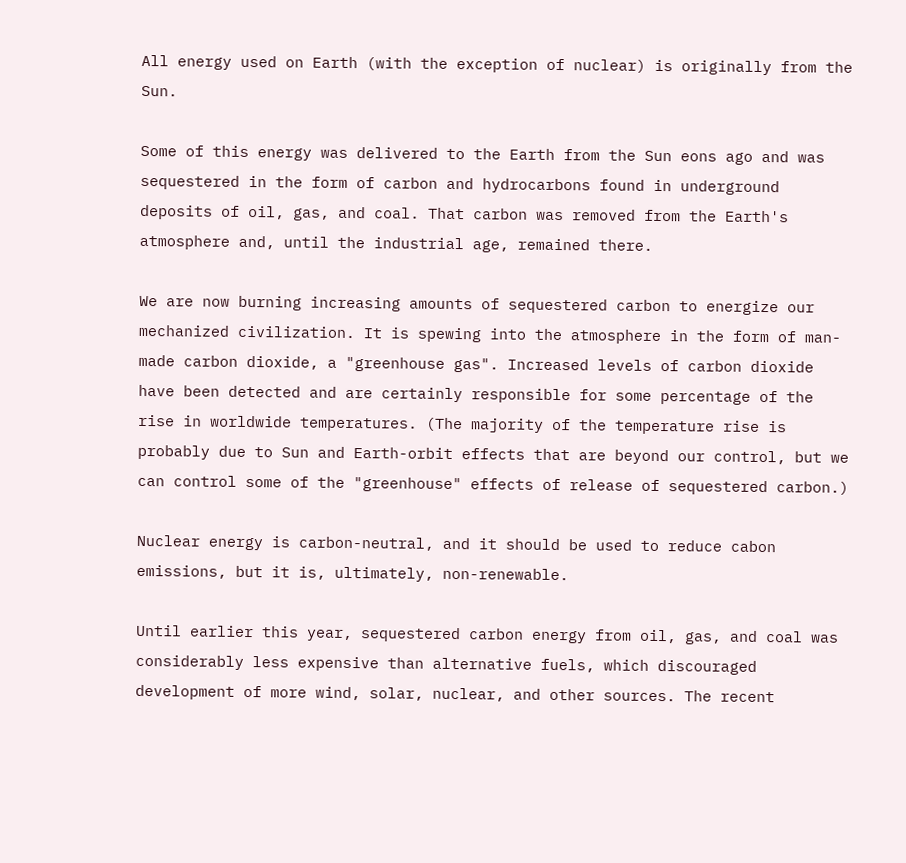All energy used on Earth (with the exception of nuclear) is originally from the Sun.

Some of this energy was delivered to the Earth from the Sun eons ago and was sequestered in the form of carbon and hydrocarbons found in underground deposits of oil, gas, and coal. That carbon was removed from the Earth's atmosphere and, until the industrial age, remained there.

We are now burning increasing amounts of sequestered carbon to energize our mechanized civilization. It is spewing into the atmosphere in the form of man-made carbon dioxide, a "greenhouse gas". Increased levels of carbon dioxide have been detected and are certainly responsible for some percentage of the rise in worldwide temperatures. (The majority of the temperature rise is probably due to Sun and Earth-orbit effects that are beyond our control, but we can control some of the "greenhouse" effects of release of sequestered carbon.)

Nuclear energy is carbon-neutral, and it should be used to reduce cabon emissions, but it is, ultimately, non-renewable.

Until earlier this year, sequestered carbon energy from oil, gas, and coal was considerably less expensive than alternative fuels, which discouraged development of more wind, solar, nuclear, and other sources. The recent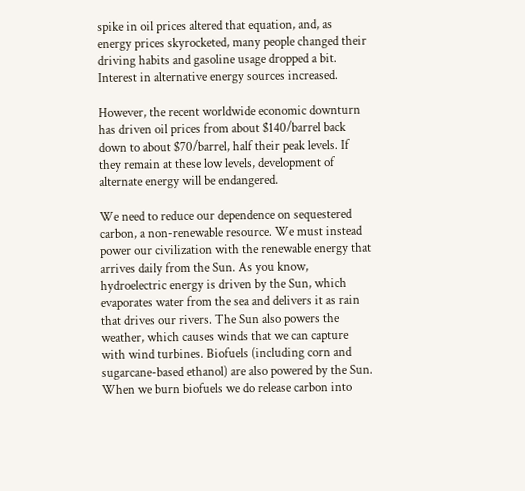spike in oil prices altered that equation, and, as energy prices skyrocketed, many people changed their driving habits and gasoline usage dropped a bit. Interest in alternative energy sources increased.

However, the recent worldwide economic downturn has driven oil prices from about $140/barrel back down to about $70/barrel, half their peak levels. If they remain at these low levels, development of alternate energy will be endangered.

We need to reduce our dependence on sequestered carbon, a non-renewable resource. We must instead power our civilization with the renewable energy that arrives daily from the Sun. As you know, hydroelectric energy is driven by the Sun, which evaporates water from the sea and delivers it as rain that drives our rivers. The Sun also powers the weather, which causes winds that we can capture with wind turbines. Biofuels (including corn and sugarcane-based ethanol) are also powered by the Sun. When we burn biofuels we do release carbon into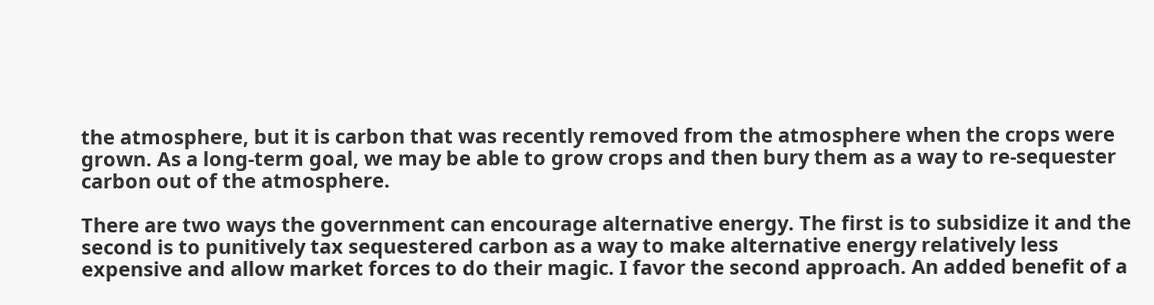the atmosphere, but it is carbon that was recently removed from the atmosphere when the crops were grown. As a long-term goal, we may be able to grow crops and then bury them as a way to re-sequester carbon out of the atmosphere.

There are two ways the government can encourage alternative energy. The first is to subsidize it and the second is to punitively tax sequestered carbon as a way to make alternative energy relatively less expensive and allow market forces to do their magic. I favor the second approach. An added benefit of a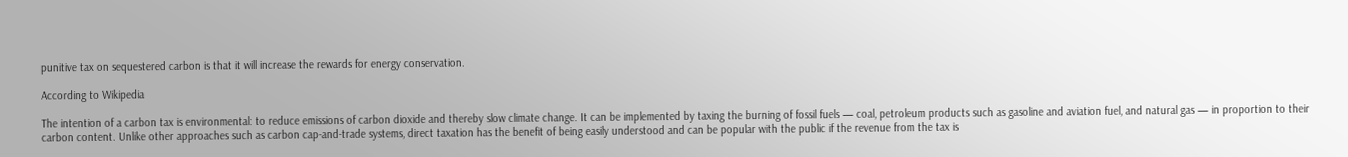punitive tax on sequestered carbon is that it will increase the rewards for energy conservation.

According to Wikipedia

The intention of a carbon tax is environmental: to reduce emissions of carbon dioxide and thereby slow climate change. It can be implemented by taxing the burning of fossil fuels — coal, petroleum products such as gasoline and aviation fuel, and natural gas — in proportion to their carbon content. Unlike other approaches such as carbon cap-and-trade systems, direct taxation has the benefit of being easily understood and can be popular with the public if the revenue from the tax is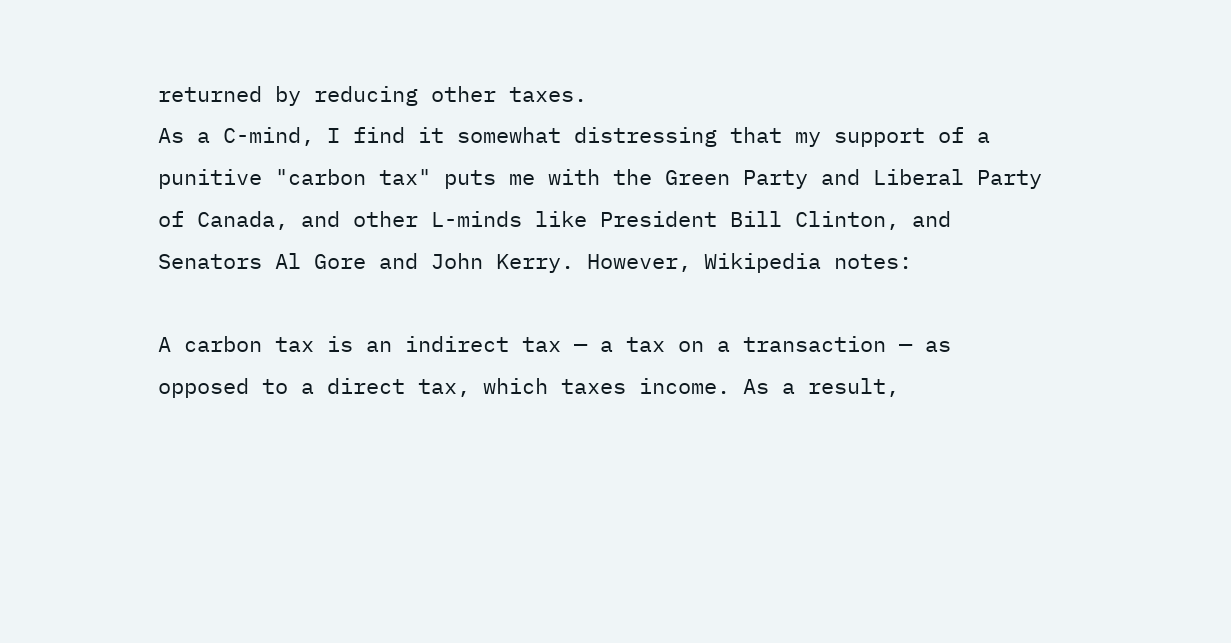returned by reducing other taxes.
As a C-mind, I find it somewhat distressing that my support of a punitive "carbon tax" puts me with the Green Party and Liberal Party of Canada, and other L-minds like President Bill Clinton, and Senators Al Gore and John Kerry. However, Wikipedia notes:

A carbon tax is an indirect tax — a tax on a transaction — as opposed to a direct tax, which taxes income. As a result,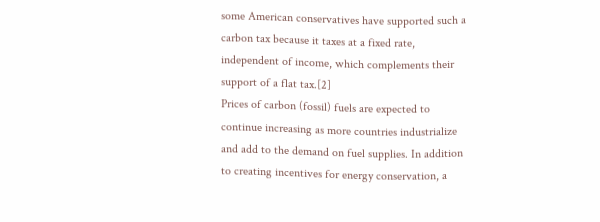some American conservatives have supported such a carbon tax because it taxes at a fixed rate, independent of income, which complements their support of a flat tax.[2]
Prices of carbon (fossil) fuels are expected to continue increasing as more countries industrialize and add to the demand on fuel supplies. In addition to creating incentives for energy conservation, a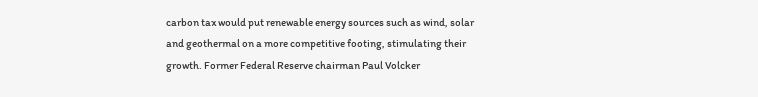carbon tax would put renewable energy sources such as wind, solar and geothermal on a more competitive footing, stimulating their growth. Former Federal Reserve chairman Paul Volcker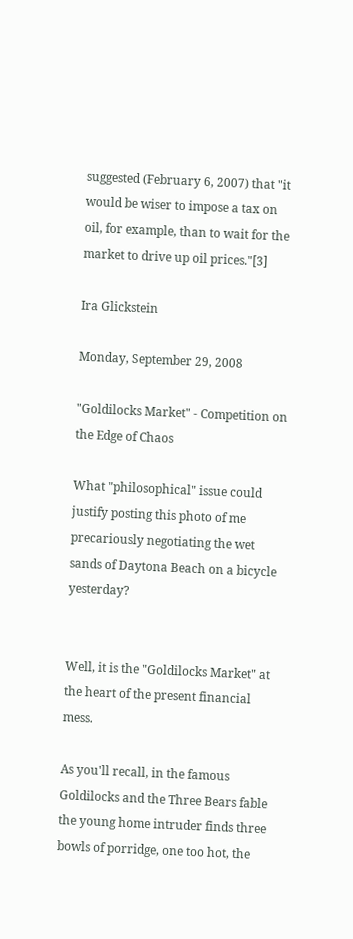suggested (February 6, 2007) that "it would be wiser to impose a tax on oil, for example, than to wait for the market to drive up oil prices."[3]

Ira Glickstein

Monday, September 29, 2008

"Goldilocks Market" - Competition on the Edge of Chaos

What "philosophical" issue could justify posting this photo of me precariously negotiating the wet sands of Daytona Beach on a bicycle yesterday?


Well, it is the "Goldilocks Market" at the heart of the present financial mess.

As you'll recall, in the famous Goldilocks and the Three Bears fable the young home intruder finds three bowls of porridge, one too hot, the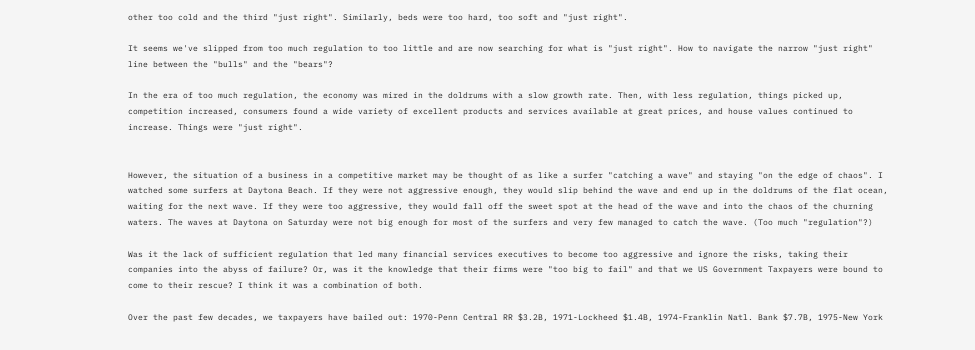other too cold and the third "just right". Similarly, beds were too hard, too soft and "just right".

It seems we've slipped from too much regulation to too little and are now searching for what is "just right". How to navigate the narrow "just right" line between the "bulls" and the "bears"?

In the era of too much regulation, the economy was mired in the doldrums with a slow growth rate. Then, with less regulation, things picked up, competition increased, consumers found a wide variety of excellent products and services available at great prices, and house values continued to increase. Things were "just right".


However, the situation of a business in a competitive market may be thought of as like a surfer "catching a wave" and staying "on the edge of chaos". I watched some surfers at Daytona Beach. If they were not aggressive enough, they would slip behind the wave and end up in the doldrums of the flat ocean, waiting for the next wave. If they were too aggressive, they would fall off the sweet spot at the head of the wave and into the chaos of the churning waters. The waves at Daytona on Saturday were not big enough for most of the surfers and very few managed to catch the wave. (Too much "regulation"?)

Was it the lack of sufficient regulation that led many financial services executives to become too aggressive and ignore the risks, taking their companies into the abyss of failure? Or, was it the knowledge that their firms were "too big to fail" and that we US Government Taxpayers were bound to come to their rescue? I think it was a combination of both.

Over the past few decades, we taxpayers have bailed out: 1970-Penn Central RR $3.2B, 1971-Lockheed $1.4B, 1974-Franklin Natl. Bank $7.7B, 1975-New York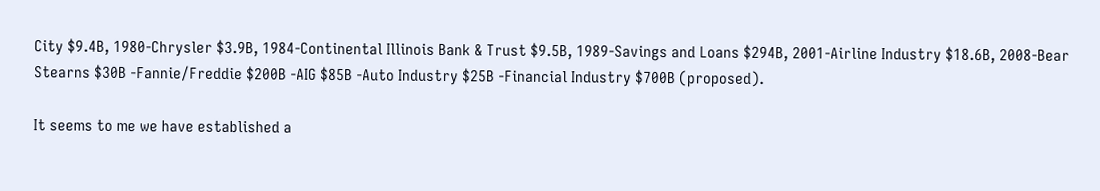City $9.4B, 1980-Chrysler $3.9B, 1984-Continental Illinois Bank & Trust $9.5B, 1989-Savings and Loans $294B, 2001-Airline Industry $18.6B, 2008-Bear Stearns $30B -Fannie/Freddie $200B -AIG $85B -Auto Industry $25B -Financial Industry $700B (proposed).

It seems to me we have established a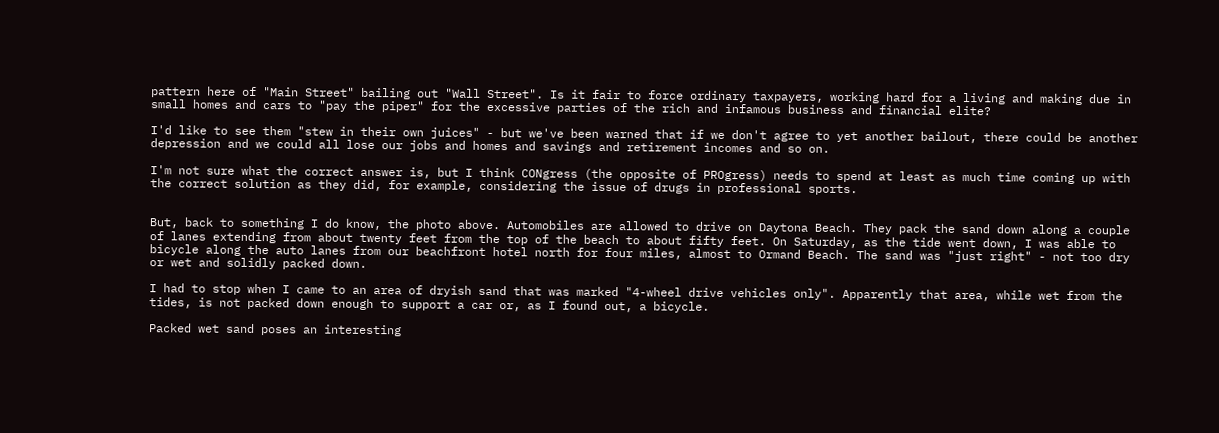pattern here of "Main Street" bailing out "Wall Street". Is it fair to force ordinary taxpayers, working hard for a living and making due in small homes and cars to "pay the piper" for the excessive parties of the rich and infamous business and financial elite?

I'd like to see them "stew in their own juices" - but we've been warned that if we don't agree to yet another bailout, there could be another depression and we could all lose our jobs and homes and savings and retirement incomes and so on.

I'm not sure what the correct answer is, but I think CONgress (the opposite of PROgress) needs to spend at least as much time coming up with the correct solution as they did, for example, considering the issue of drugs in professional sports.


But, back to something I do know, the photo above. Automobiles are allowed to drive on Daytona Beach. They pack the sand down along a couple of lanes extending from about twenty feet from the top of the beach to about fifty feet. On Saturday, as the tide went down, I was able to bicycle along the auto lanes from our beachfront hotel north for four miles, almost to Ormand Beach. The sand was "just right" - not too dry or wet and solidly packed down.

I had to stop when I came to an area of dryish sand that was marked "4-wheel drive vehicles only". Apparently that area, while wet from the tides, is not packed down enough to support a car or, as I found out, a bicycle.

Packed wet sand poses an interesting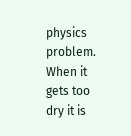physics problem. When it gets too dry it is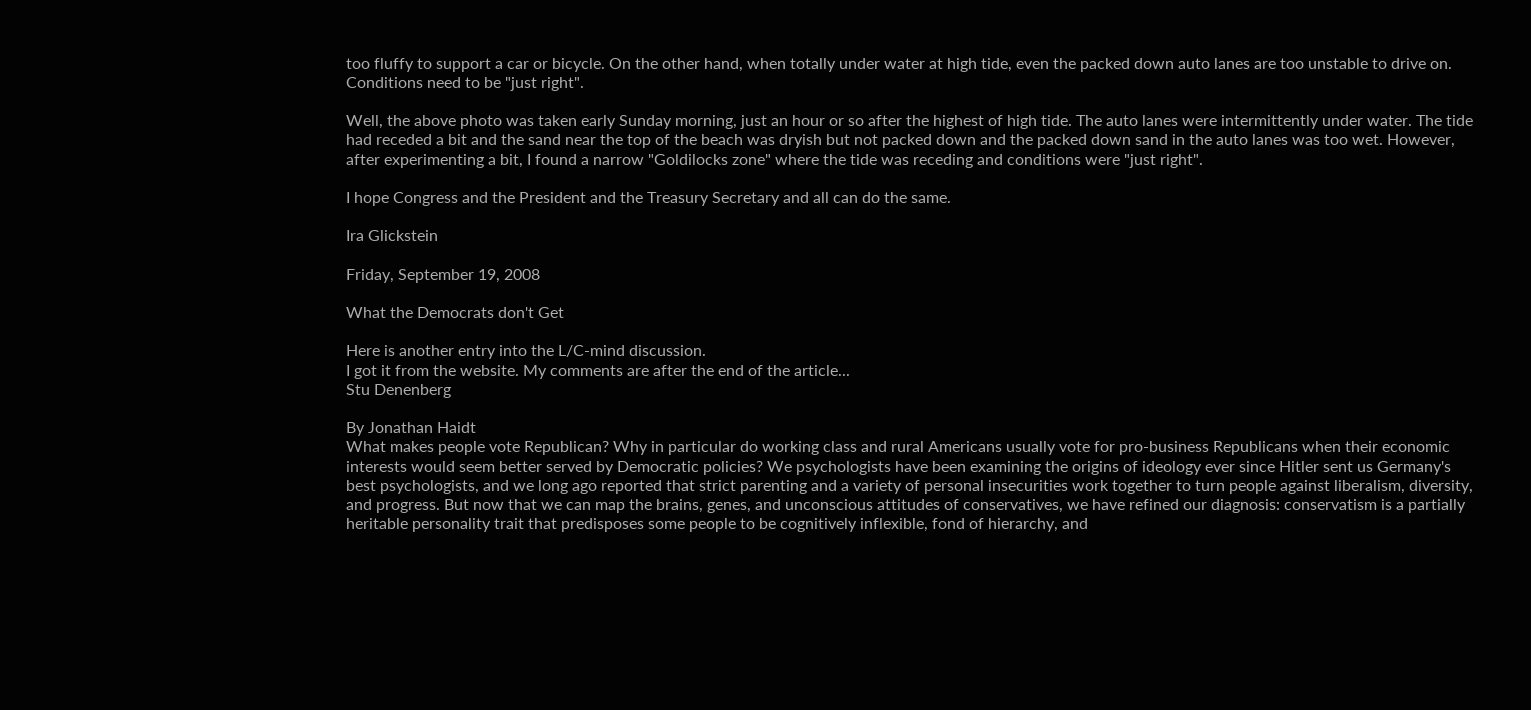too fluffy to support a car or bicycle. On the other hand, when totally under water at high tide, even the packed down auto lanes are too unstable to drive on. Conditions need to be "just right".

Well, the above photo was taken early Sunday morning, just an hour or so after the highest of high tide. The auto lanes were intermittently under water. The tide had receded a bit and the sand near the top of the beach was dryish but not packed down and the packed down sand in the auto lanes was too wet. However, after experimenting a bit, I found a narrow "Goldilocks zone" where the tide was receding and conditions were "just right".

I hope Congress and the President and the Treasury Secretary and all can do the same.

Ira Glickstein

Friday, September 19, 2008

What the Democrats don't Get

Here is another entry into the L/C-mind discussion.
I got it from the website. My comments are after the end of the article...
Stu Denenberg

By Jonathan Haidt
What makes people vote Republican? Why in particular do working class and rural Americans usually vote for pro-business Republicans when their economic interests would seem better served by Democratic policies? We psychologists have been examining the origins of ideology ever since Hitler sent us Germany's best psychologists, and we long ago reported that strict parenting and a variety of personal insecurities work together to turn people against liberalism, diversity, and progress. But now that we can map the brains, genes, and unconscious attitudes of conservatives, we have refined our diagnosis: conservatism is a partially heritable personality trait that predisposes some people to be cognitively inflexible, fond of hierarchy, and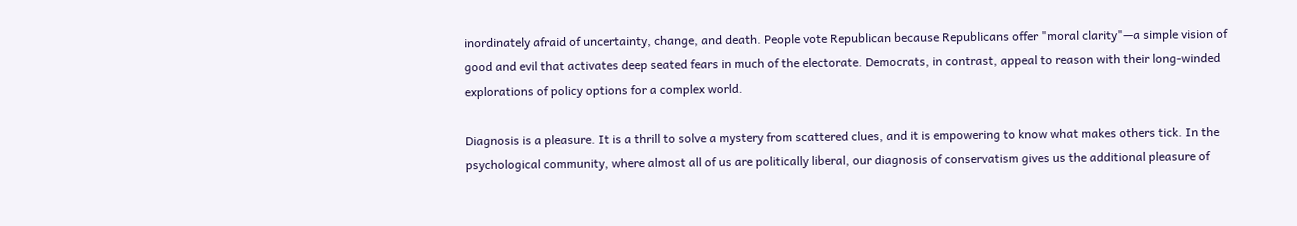inordinately afraid of uncertainty, change, and death. People vote Republican because Republicans offer "moral clarity"—a simple vision of good and evil that activates deep seated fears in much of the electorate. Democrats, in contrast, appeal to reason with their long-winded explorations of policy options for a complex world.

Diagnosis is a pleasure. It is a thrill to solve a mystery from scattered clues, and it is empowering to know what makes others tick. In the psychological community, where almost all of us are politically liberal, our diagnosis of conservatism gives us the additional pleasure of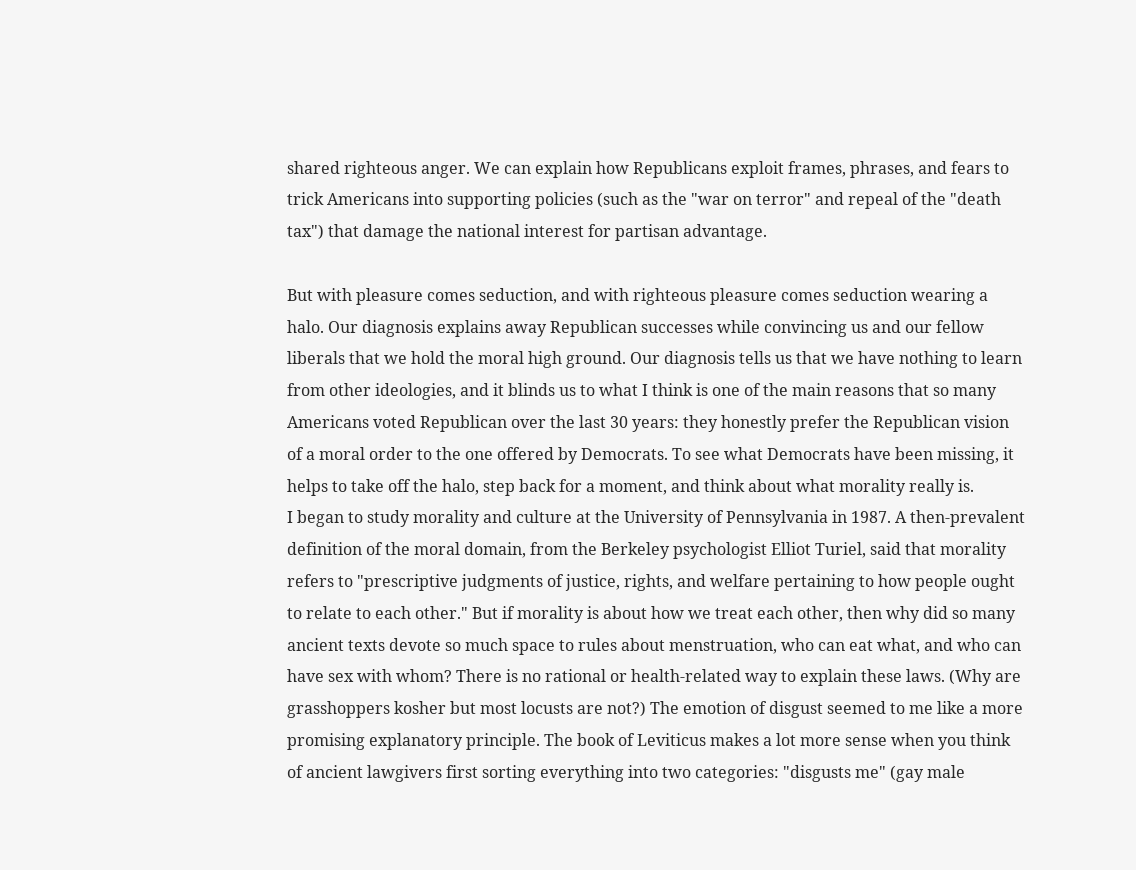shared righteous anger. We can explain how Republicans exploit frames, phrases, and fears to trick Americans into supporting policies (such as the "war on terror" and repeal of the "death tax") that damage the national interest for partisan advantage.

But with pleasure comes seduction, and with righteous pleasure comes seduction wearing a halo. Our diagnosis explains away Republican successes while convincing us and our fellow liberals that we hold the moral high ground. Our diagnosis tells us that we have nothing to learn from other ideologies, and it blinds us to what I think is one of the main reasons that so many Americans voted Republican over the last 30 years: they honestly prefer the Republican vision of a moral order to the one offered by Democrats. To see what Democrats have been missing, it helps to take off the halo, step back for a moment, and think about what morality really is.
I began to study morality and culture at the University of Pennsylvania in 1987. A then-prevalent definition of the moral domain, from the Berkeley psychologist Elliot Turiel, said that morality refers to "prescriptive judgments of justice, rights, and welfare pertaining to how people ought to relate to each other." But if morality is about how we treat each other, then why did so many ancient texts devote so much space to rules about menstruation, who can eat what, and who can have sex with whom? There is no rational or health-related way to explain these laws. (Why are grasshoppers kosher but most locusts are not?) The emotion of disgust seemed to me like a more promising explanatory principle. The book of Leviticus makes a lot more sense when you think of ancient lawgivers first sorting everything into two categories: "disgusts me" (gay male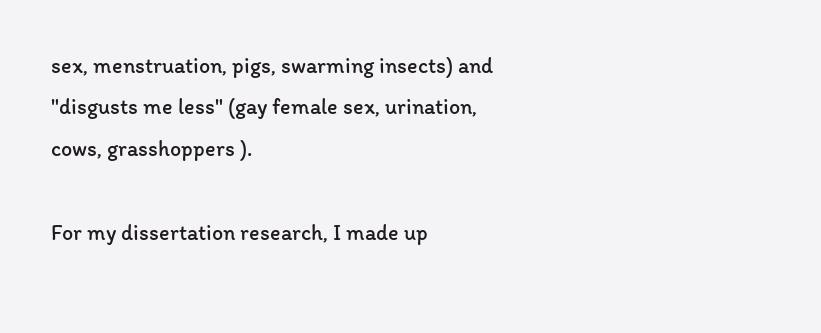sex, menstruation, pigs, swarming insects) and "disgusts me less" (gay female sex, urination, cows, grasshoppers ).

For my dissertation research, I made up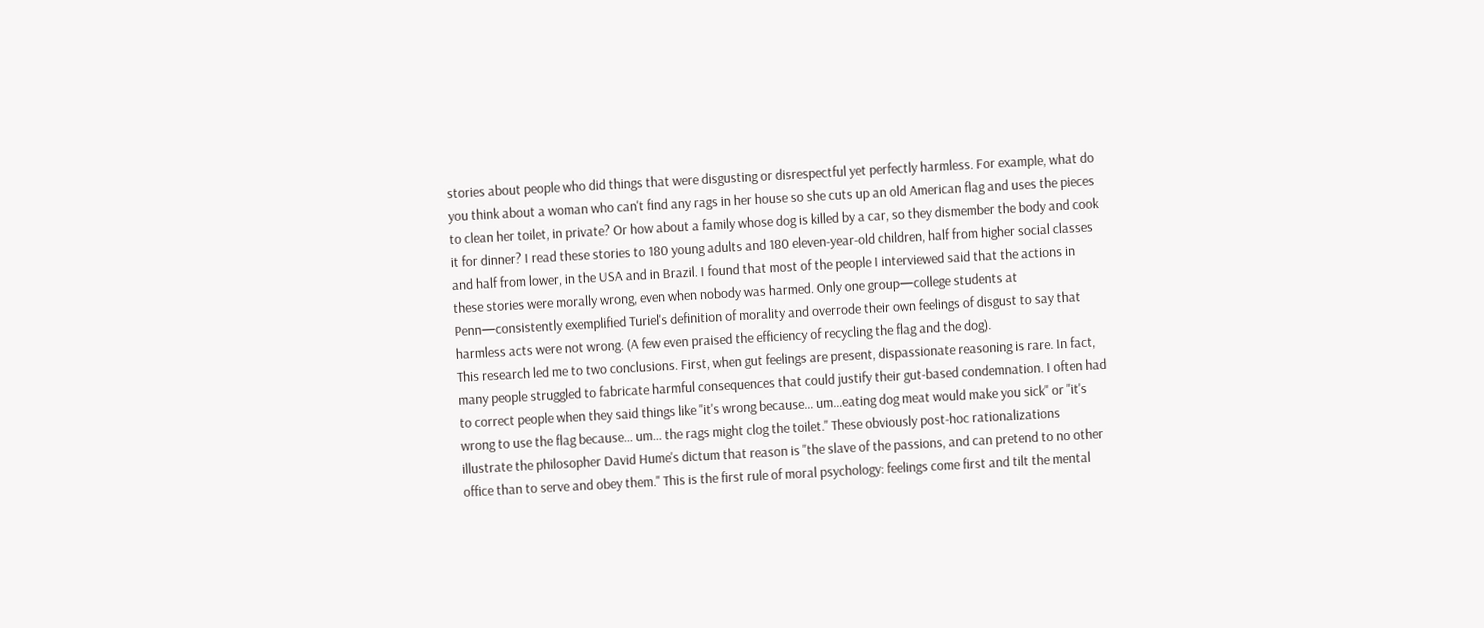stories about people who did things that were disgusting or disrespectful yet perfectly harmless. For example, what do you think about a woman who can't find any rags in her house so she cuts up an old American flag and uses the pieces to clean her toilet, in private? Or how about a family whose dog is killed by a car, so they dismember the body and cook it for dinner? I read these stories to 180 young adults and 180 eleven-year-old children, half from higher social classes and half from lower, in the USA and in Brazil. I found that most of the people I interviewed said that the actions in these stories were morally wrong, even when nobody was harmed. Only one group—college students at Penn—consistently exemplified Turiel's definition of morality and overrode their own feelings of disgust to say that harmless acts were not wrong. (A few even praised the efficiency of recycling the flag and the dog).
This research led me to two conclusions. First, when gut feelings are present, dispassionate reasoning is rare. In fact, many people struggled to fabricate harmful consequences that could justify their gut-based condemnation. I often had to correct people when they said things like "it's wrong because… um…eating dog meat would make you sick" or "it's wrong to use the flag because… um… the rags might clog the toilet." These obviously post-hoc rationalizations illustrate the philosopher David Hume's dictum that reason is "the slave of the passions, and can pretend to no other office than to serve and obey them." This is the first rule of moral psychology: feelings come first and tilt the mental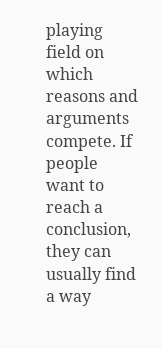playing field on which reasons and arguments compete. If people want to reach a conclusion, they can usually find a way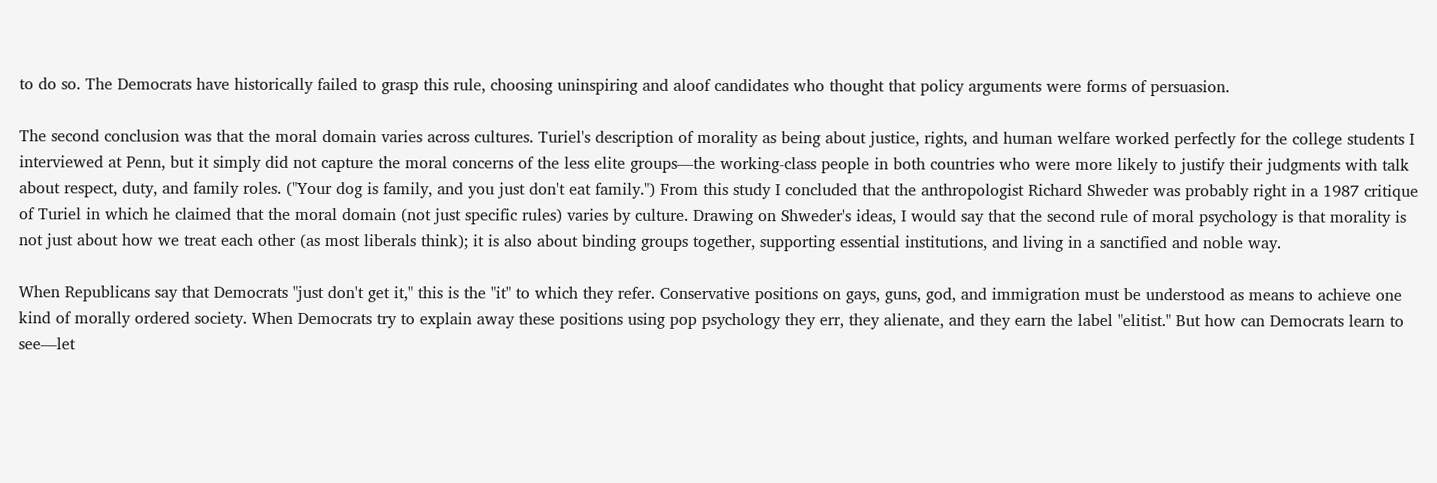to do so. The Democrats have historically failed to grasp this rule, choosing uninspiring and aloof candidates who thought that policy arguments were forms of persuasion.

The second conclusion was that the moral domain varies across cultures. Turiel's description of morality as being about justice, rights, and human welfare worked perfectly for the college students I interviewed at Penn, but it simply did not capture the moral concerns of the less elite groups—the working-class people in both countries who were more likely to justify their judgments with talk about respect, duty, and family roles. ("Your dog is family, and you just don't eat family.") From this study I concluded that the anthropologist Richard Shweder was probably right in a 1987 critique of Turiel in which he claimed that the moral domain (not just specific rules) varies by culture. Drawing on Shweder's ideas, I would say that the second rule of moral psychology is that morality is not just about how we treat each other (as most liberals think); it is also about binding groups together, supporting essential institutions, and living in a sanctified and noble way.

When Republicans say that Democrats "just don't get it," this is the "it" to which they refer. Conservative positions on gays, guns, god, and immigration must be understood as means to achieve one kind of morally ordered society. When Democrats try to explain away these positions using pop psychology they err, they alienate, and they earn the label "elitist." But how can Democrats learn to see—let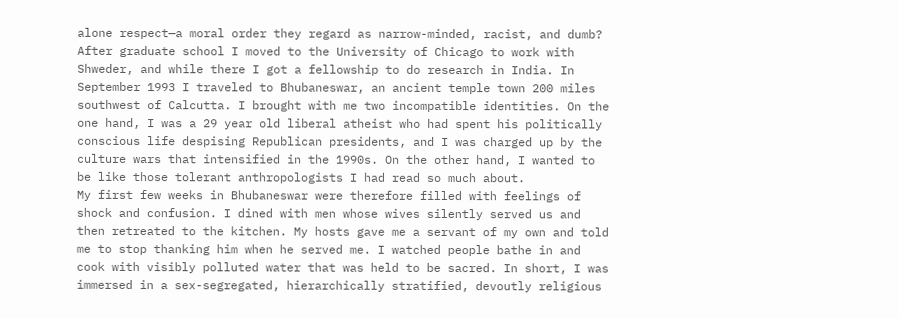alone respect—a moral order they regard as narrow-minded, racist, and dumb?
After graduate school I moved to the University of Chicago to work with Shweder, and while there I got a fellowship to do research in India. In September 1993 I traveled to Bhubaneswar, an ancient temple town 200 miles southwest of Calcutta. I brought with me two incompatible identities. On the one hand, I was a 29 year old liberal atheist who had spent his politically conscious life despising Republican presidents, and I was charged up by the culture wars that intensified in the 1990s. On the other hand, I wanted to be like those tolerant anthropologists I had read so much about.
My first few weeks in Bhubaneswar were therefore filled with feelings of shock and confusion. I dined with men whose wives silently served us and then retreated to the kitchen. My hosts gave me a servant of my own and told me to stop thanking him when he served me. I watched people bathe in and cook with visibly polluted water that was held to be sacred. In short, I was immersed in a sex-segregated, hierarchically stratified, devoutly religious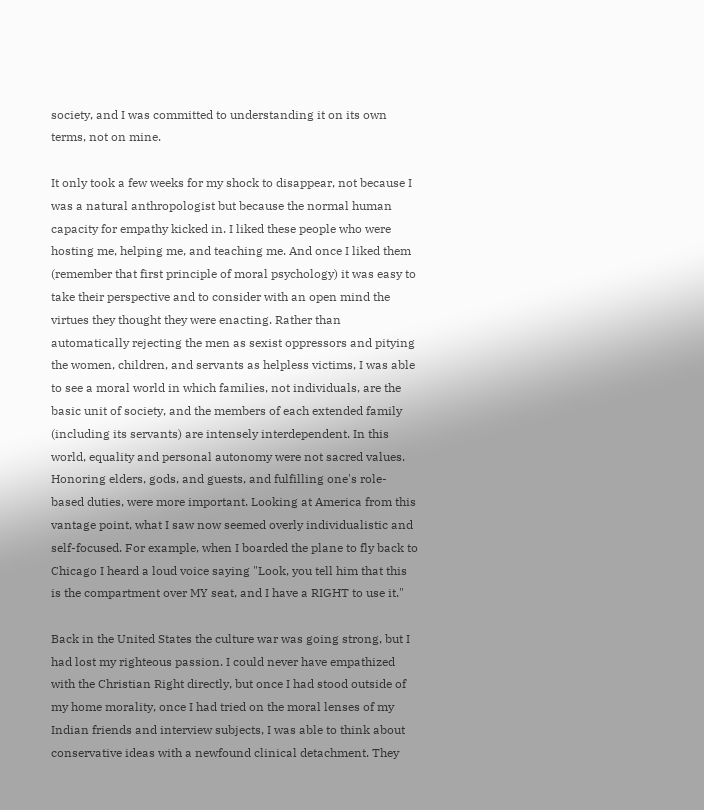society, and I was committed to understanding it on its own terms, not on mine.

It only took a few weeks for my shock to disappear, not because I was a natural anthropologist but because the normal human capacity for empathy kicked in. I liked these people who were hosting me, helping me, and teaching me. And once I liked them (remember that first principle of moral psychology) it was easy to take their perspective and to consider with an open mind the virtues they thought they were enacting. Rather than automatically rejecting the men as sexist oppressors and pitying the women, children, and servants as helpless victims, I was able to see a moral world in which families, not individuals, are the basic unit of society, and the members of each extended family (including its servants) are intensely interdependent. In this world, equality and personal autonomy were not sacred values. Honoring elders, gods, and guests, and fulfilling one's role-based duties, were more important. Looking at America from this vantage point, what I saw now seemed overly individualistic and self-focused. For example, when I boarded the plane to fly back to Chicago I heard a loud voice saying "Look, you tell him that this is the compartment over MY seat, and I have a RIGHT to use it."

Back in the United States the culture war was going strong, but I had lost my righteous passion. I could never have empathized with the Christian Right directly, but once I had stood outside of my home morality, once I had tried on the moral lenses of my Indian friends and interview subjects, I was able to think about conservative ideas with a newfound clinical detachment. They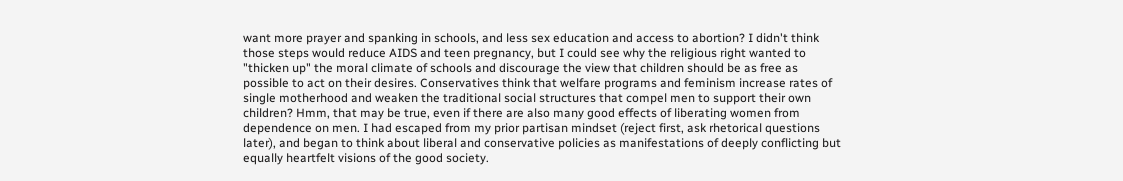want more prayer and spanking in schools, and less sex education and access to abortion? I didn't think those steps would reduce AIDS and teen pregnancy, but I could see why the religious right wanted to "thicken up" the moral climate of schools and discourage the view that children should be as free as possible to act on their desires. Conservatives think that welfare programs and feminism increase rates of single motherhood and weaken the traditional social structures that compel men to support their own children? Hmm, that may be true, even if there are also many good effects of liberating women from dependence on men. I had escaped from my prior partisan mindset (reject first, ask rhetorical questions later), and began to think about liberal and conservative policies as manifestations of deeply conflicting but equally heartfelt visions of the good society.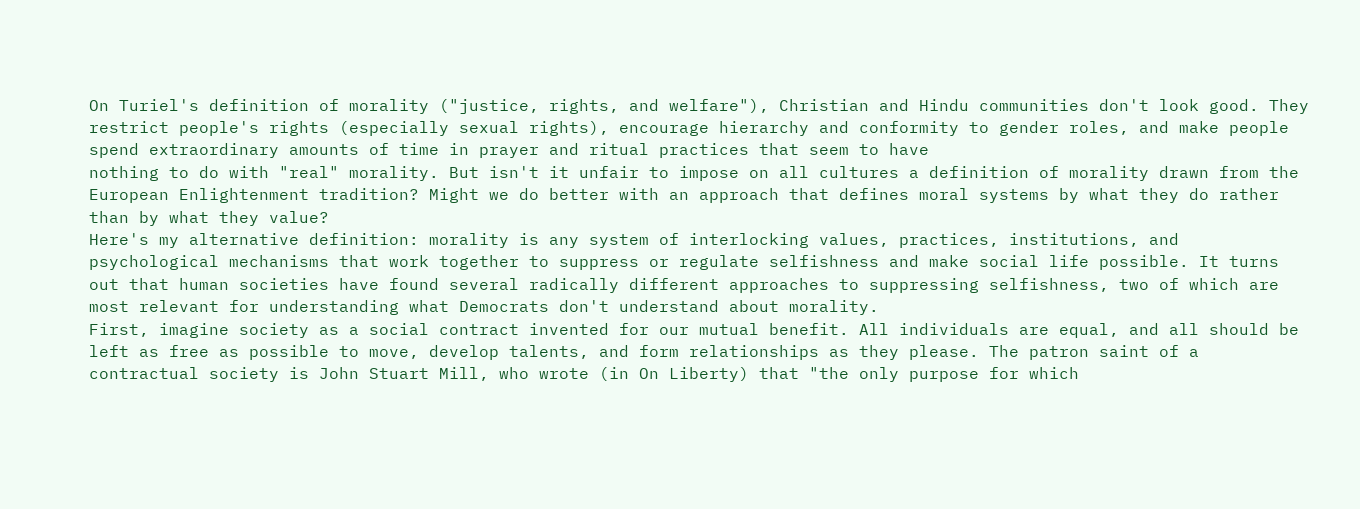On Turiel's definition of morality ("justice, rights, and welfare"), Christian and Hindu communities don't look good. They restrict people's rights (especially sexual rights), encourage hierarchy and conformity to gender roles, and make people spend extraordinary amounts of time in prayer and ritual practices that seem to have
nothing to do with "real" morality. But isn't it unfair to impose on all cultures a definition of morality drawn from the European Enlightenment tradition? Might we do better with an approach that defines moral systems by what they do rather than by what they value?
Here's my alternative definition: morality is any system of interlocking values, practices, institutions, and psychological mechanisms that work together to suppress or regulate selfishness and make social life possible. It turns out that human societies have found several radically different approaches to suppressing selfishness, two of which are most relevant for understanding what Democrats don't understand about morality.
First, imagine society as a social contract invented for our mutual benefit. All individuals are equal, and all should be left as free as possible to move, develop talents, and form relationships as they please. The patron saint of a contractual society is John Stuart Mill, who wrote (in On Liberty) that "the only purpose for which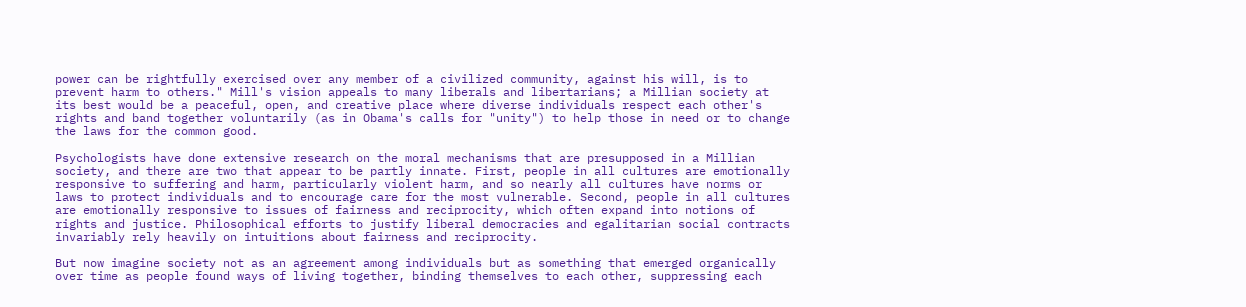power can be rightfully exercised over any member of a civilized community, against his will, is to prevent harm to others." Mill's vision appeals to many liberals and libertarians; a Millian society at its best would be a peaceful, open, and creative place where diverse individuals respect each other's rights and band together voluntarily (as in Obama's calls for "unity") to help those in need or to change the laws for the common good.

Psychologists have done extensive research on the moral mechanisms that are presupposed in a Millian society, and there are two that appear to be partly innate. First, people in all cultures are emotionally responsive to suffering and harm, particularly violent harm, and so nearly all cultures have norms or laws to protect individuals and to encourage care for the most vulnerable. Second, people in all cultures are emotionally responsive to issues of fairness and reciprocity, which often expand into notions of rights and justice. Philosophical efforts to justify liberal democracies and egalitarian social contracts invariably rely heavily on intuitions about fairness and reciprocity.

But now imagine society not as an agreement among individuals but as something that emerged organically over time as people found ways of living together, binding themselves to each other, suppressing each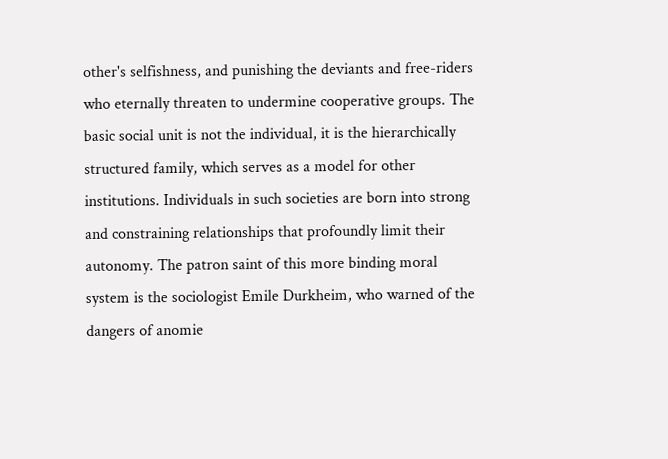other's selfishness, and punishing the deviants and free-riders who eternally threaten to undermine cooperative groups. The basic social unit is not the individual, it is the hierarchically structured family, which serves as a model for other institutions. Individuals in such societies are born into strong and constraining relationships that profoundly limit their autonomy. The patron saint of this more binding moral system is the sociologist Emile Durkheim, who warned of the dangers of anomie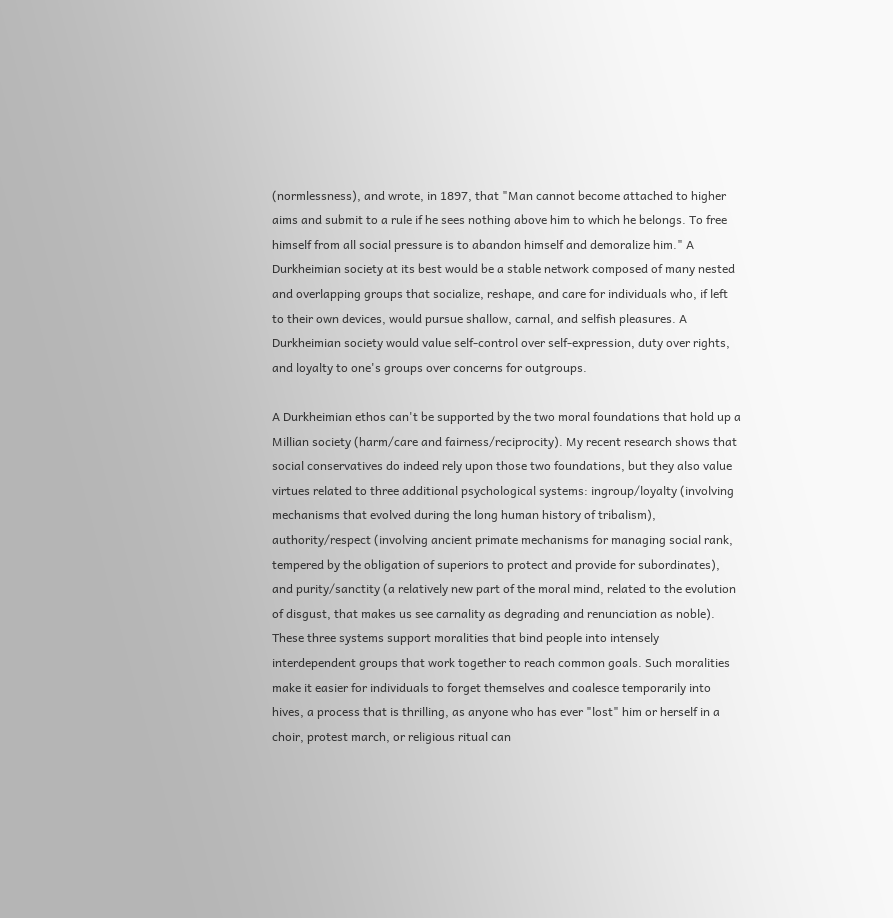(normlessness), and wrote, in 1897, that "Man cannot become attached to higher aims and submit to a rule if he sees nothing above him to which he belongs. To free himself from all social pressure is to abandon himself and demoralize him." A Durkheimian society at its best would be a stable network composed of many nested and overlapping groups that socialize, reshape, and care for individuals who, if left to their own devices, would pursue shallow, carnal, and selfish pleasures. A Durkheimian society would value self-control over self-expression, duty over rights, and loyalty to one's groups over concerns for outgroups.

A Durkheimian ethos can't be supported by the two moral foundations that hold up a Millian society (harm/care and fairness/reciprocity). My recent research shows that social conservatives do indeed rely upon those two foundations, but they also value virtues related to three additional psychological systems: ingroup/loyalty (involving mechanisms that evolved during the long human history of tribalism), authority/respect (involving ancient primate mechanisms for managing social rank, tempered by the obligation of superiors to protect and provide for subordinates), and purity/sanctity (a relatively new part of the moral mind, related to the evolution of disgust, that makes us see carnality as degrading and renunciation as noble). These three systems support moralities that bind people into intensely interdependent groups that work together to reach common goals. Such moralities make it easier for individuals to forget themselves and coalesce temporarily into hives, a process that is thrilling, as anyone who has ever "lost" him or herself in a choir, protest march, or religious ritual can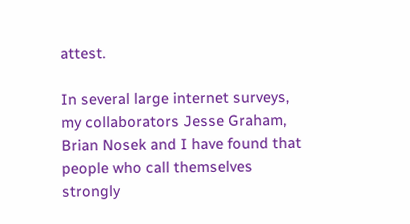attest.

In several large internet surveys, my collaborators Jesse Graham, Brian Nosek and I have found that people who call themselves strongly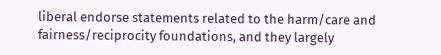liberal endorse statements related to the harm/care and fairness/reciprocity foundations, and they largely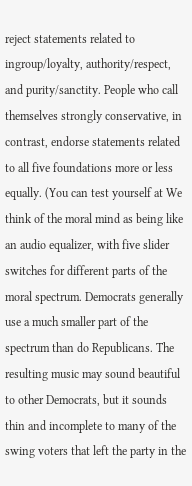reject statements related to ingroup/loyalty, authority/respect, and purity/sanctity. People who call themselves strongly conservative, in contrast, endorse statements related to all five foundations more or less equally. (You can test yourself at We think of the moral mind as being like an audio equalizer, with five slider switches for different parts of the moral spectrum. Democrats generally use a much smaller part of the spectrum than do Republicans. The resulting music may sound beautiful to other Democrats, but it sounds thin and incomplete to many of the swing voters that left the party in the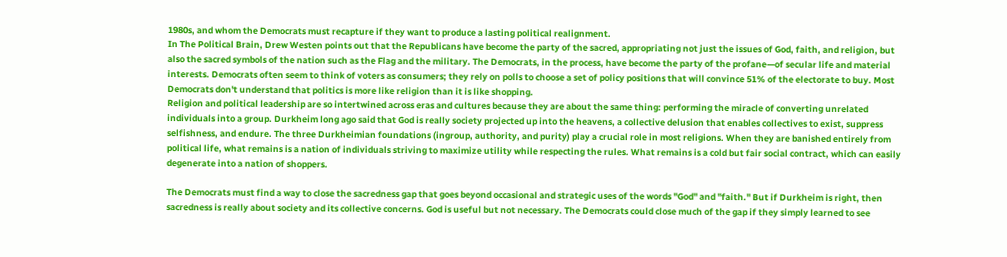1980s, and whom the Democrats must recapture if they want to produce a lasting political realignment.
In The Political Brain, Drew Westen points out that the Republicans have become the party of the sacred, appropriating not just the issues of God, faith, and religion, but also the sacred symbols of the nation such as the Flag and the military. The Democrats, in the process, have become the party of the profane—of secular life and material interests. Democrats often seem to think of voters as consumers; they rely on polls to choose a set of policy positions that will convince 51% of the electorate to buy. Most Democrats don't understand that politics is more like religion than it is like shopping.
Religion and political leadership are so intertwined across eras and cultures because they are about the same thing: performing the miracle of converting unrelated individuals into a group. Durkheim long ago said that God is really society projected up into the heavens, a collective delusion that enables collectives to exist, suppress selfishness, and endure. The three Durkheimian foundations (ingroup, authority, and purity) play a crucial role in most religions. When they are banished entirely from political life, what remains is a nation of individuals striving to maximize utility while respecting the rules. What remains is a cold but fair social contract, which can easily degenerate into a nation of shoppers.

The Democrats must find a way to close the sacredness gap that goes beyond occasional and strategic uses of the words "God" and "faith." But if Durkheim is right, then sacredness is really about society and its collective concerns. God is useful but not necessary. The Democrats could close much of the gap if they simply learned to see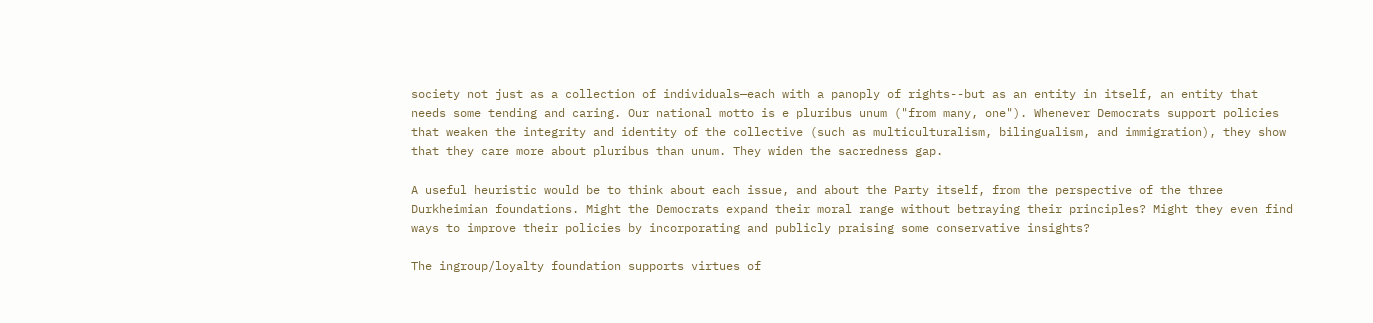society not just as a collection of individuals—each with a panoply of rights--but as an entity in itself, an entity that needs some tending and caring. Our national motto is e pluribus unum ("from many, one"). Whenever Democrats support policies that weaken the integrity and identity of the collective (such as multiculturalism, bilingualism, and immigration), they show that they care more about pluribus than unum. They widen the sacredness gap.

A useful heuristic would be to think about each issue, and about the Party itself, from the perspective of the three Durkheimian foundations. Might the Democrats expand their moral range without betraying their principles? Might they even find ways to improve their policies by incorporating and publicly praising some conservative insights?

The ingroup/loyalty foundation supports virtues of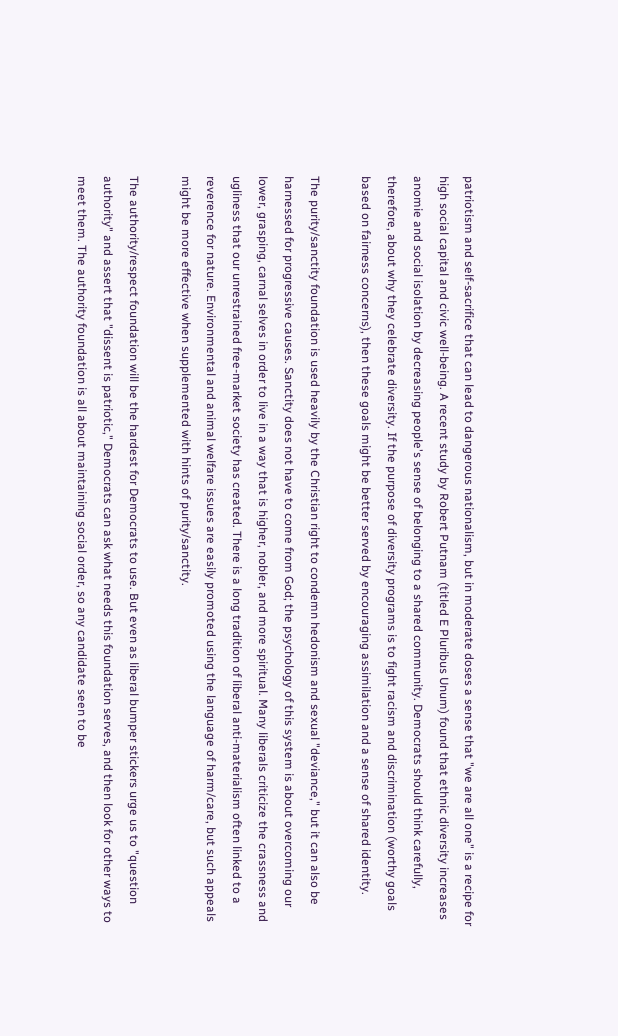patriotism and self-sacrifice that can lead to dangerous nationalism, but in moderate doses a sense that "we are all one" is a recipe for high social capital and civic well-being. A recent study by Robert Putnam (titled E Pluribus Unum) found that ethnic diversity increases anomie and social isolation by decreasing people's sense of belonging to a shared community. Democrats should think carefully, therefore, about why they celebrate diversity. If the purpose of diversity programs is to fight racism and discrimination (worthy goals based on fairness concerns), then these goals might be better served by encouraging assimilation and a sense of shared identity.

The purity/sanctity foundation is used heavily by the Christian right to condemn hedonism and sexual "deviance," but it can also be harnessed for progressive causes. Sanctity does not have to come from God; the psychology of this system is about overcoming our lower, grasping, carnal selves in order to live in a way that is higher, nobler, and more spiritual. Many liberals criticize the crassness and ugliness that our unrestrained free-market society has created. There is a long tradition of liberal anti-materialism often linked to a reverence for nature. Environmental and animal welfare issues are easily promoted using the language of harm/care, but such appeals might be more effective when supplemented with hints of purity/sanctity.

The authority/respect foundation will be the hardest for Democrats to use. But even as liberal bumper stickers urge us to "question authority" and assert that "dissent is patriotic," Democrats can ask what needs this foundation serves, and then look for other ways to meet them. The authority foundation is all about maintaining social order, so any candidate seen to be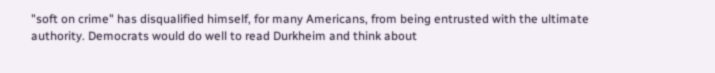"soft on crime" has disqualified himself, for many Americans, from being entrusted with the ultimate authority. Democrats would do well to read Durkheim and think about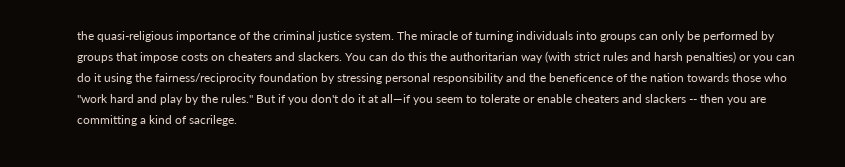the quasi-religious importance of the criminal justice system. The miracle of turning individuals into groups can only be performed by groups that impose costs on cheaters and slackers. You can do this the authoritarian way (with strict rules and harsh penalties) or you can do it using the fairness/reciprocity foundation by stressing personal responsibility and the beneficence of the nation towards those who "work hard and play by the rules." But if you don't do it at all—if you seem to tolerate or enable cheaters and slackers -- then you are committing a kind of sacrilege.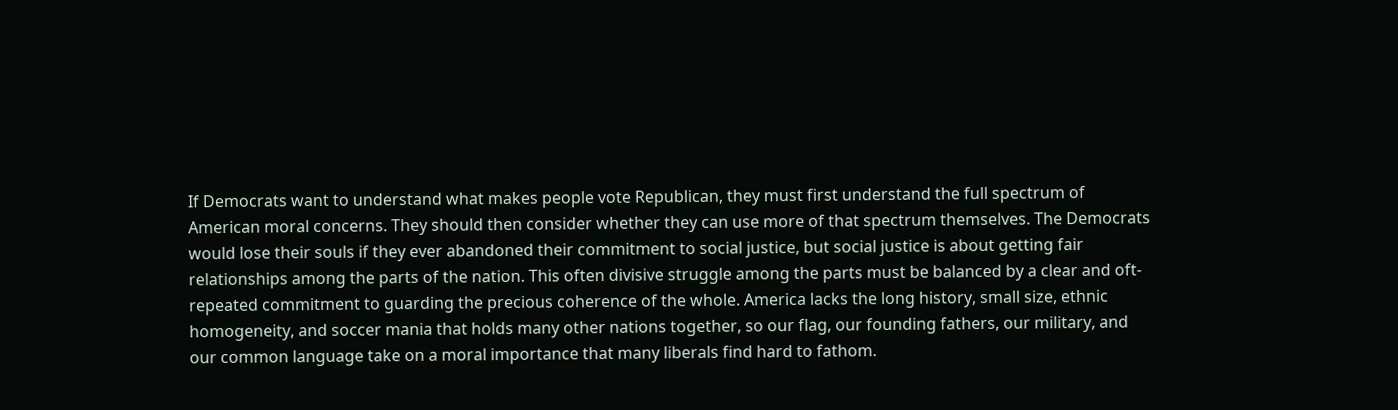If Democrats want to understand what makes people vote Republican, they must first understand the full spectrum of American moral concerns. They should then consider whether they can use more of that spectrum themselves. The Democrats would lose their souls if they ever abandoned their commitment to social justice, but social justice is about getting fair relationships among the parts of the nation. This often divisive struggle among the parts must be balanced by a clear and oft-repeated commitment to guarding the precious coherence of the whole. America lacks the long history, small size, ethnic homogeneity, and soccer mania that holds many other nations together, so our flag, our founding fathers, our military, and our common language take on a moral importance that many liberals find hard to fathom.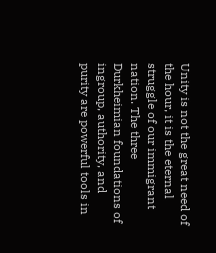Unity is not the great need of the hour, it is the eternal struggle of our immigrant nation. The three Durkheimian foundations of ingroup, authority, and purity are powerful tools in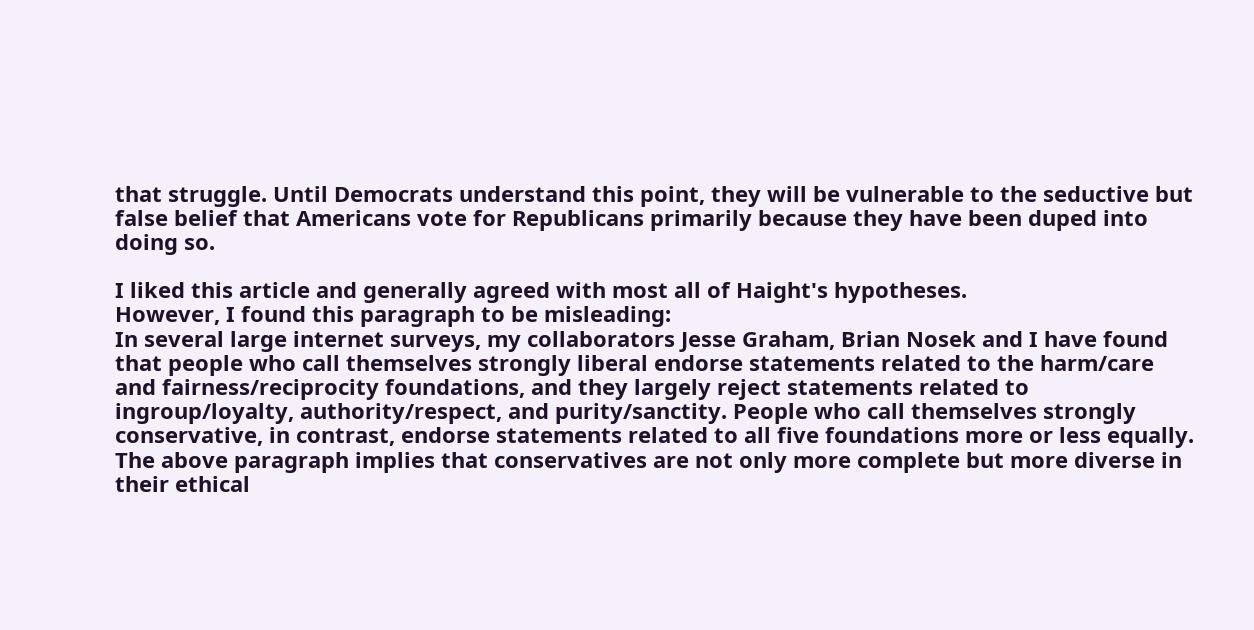that struggle. Until Democrats understand this point, they will be vulnerable to the seductive but false belief that Americans vote for Republicans primarily because they have been duped into doing so.

I liked this article and generally agreed with most all of Haight's hypotheses.
However, I found this paragraph to be misleading:
In several large internet surveys, my collaborators Jesse Graham, Brian Nosek and I have found that people who call themselves strongly liberal endorse statements related to the harm/care and fairness/reciprocity foundations, and they largely reject statements related to ingroup/loyalty, authority/respect, and purity/sanctity. People who call themselves strongly conservative, in contrast, endorse statements related to all five foundations more or less equally.
The above paragraph implies that conservatives are not only more complete but more diverse in their ethical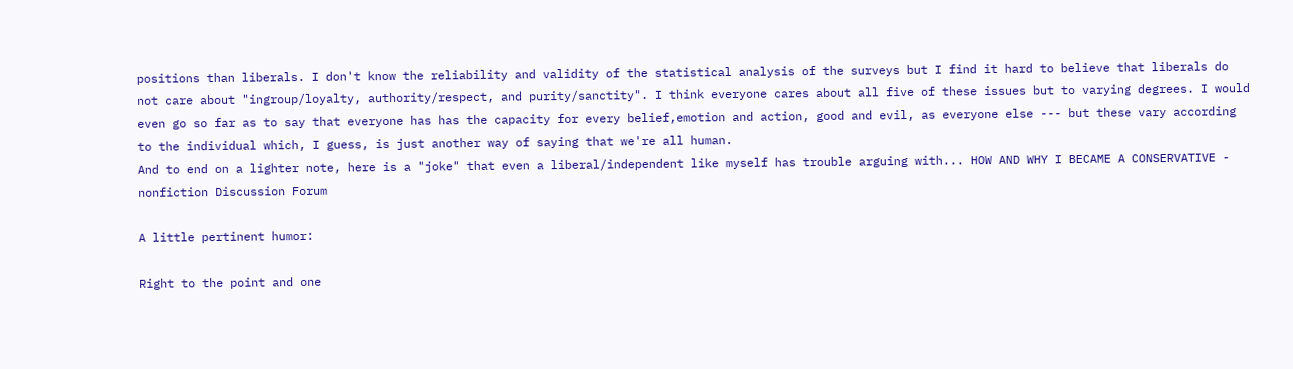positions than liberals. I don't know the reliability and validity of the statistical analysis of the surveys but I find it hard to believe that liberals do not care about "ingroup/loyalty, authority/respect, and purity/sanctity". I think everyone cares about all five of these issues but to varying degrees. I would even go so far as to say that everyone has has the capacity for every belief,emotion and action, good and evil, as everyone else --- but these vary according to the individual which, I guess, is just another way of saying that we're all human.
And to end on a lighter note, here is a "joke" that even a liberal/independent like myself has trouble arguing with... HOW AND WHY I BECAME A CONSERVATIVE - nonfiction Discussion Forum

A little pertinent humor:

Right to the point and one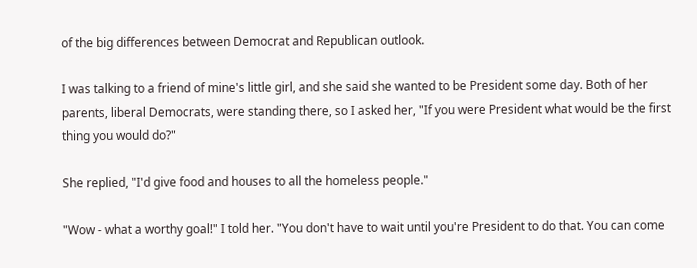of the big differences between Democrat and Republican outlook.

I was talking to a friend of mine's little girl, and she said she wanted to be President some day. Both of her parents, liberal Democrats, were standing there, so I asked her, "If you were President what would be the first thing you would do?"

She replied, "I'd give food and houses to all the homeless people."

"Wow - what a worthy goal!" I told her. "You don't have to wait until you're President to do that. You can come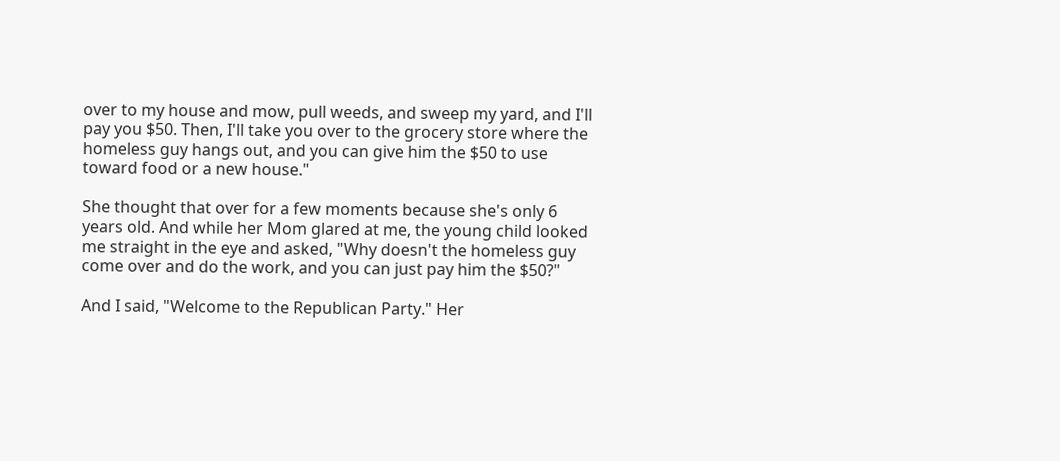over to my house and mow, pull weeds, and sweep my yard, and I'll pay you $50. Then, I'll take you over to the grocery store where the homeless guy hangs out, and you can give him the $50 to use toward food or a new house."

She thought that over for a few moments because she's only 6 years old. And while her Mom glared at me, the young child looked me straight in the eye and asked, "Why doesn't the homeless guy come over and do the work, and you can just pay him the $50?"

And I said, "Welcome to the Republican Party." Her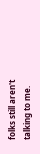folks still aren't talking to me.